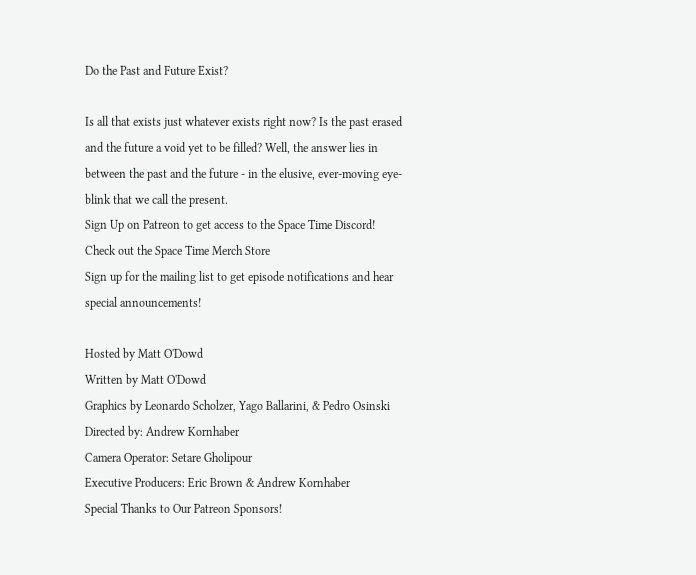Do the Past and Future Exist?

Is all that exists just whatever exists right now? Is the past erased and the future a void yet to be filled? Well, the answer lies in between the past and the future - in the elusive, ever-moving eye-blink that we call the present.
Sign Up on Patreon to get access to the Space Time Discord!
Check out the Space Time Merch Store
Sign up for the mailing list to get episode notifications and hear special announcements!

Hosted by Matt O'Dowd
Written by Matt O'Dowd
Graphics by Leonardo Scholzer, Yago Ballarini, & Pedro Osinski
Directed by: Andrew Kornhaber
Camera Operator: Setare Gholipour
Executive Producers: Eric Brown & Andrew Kornhaber
Special Thanks to Our Patreon Sponsors!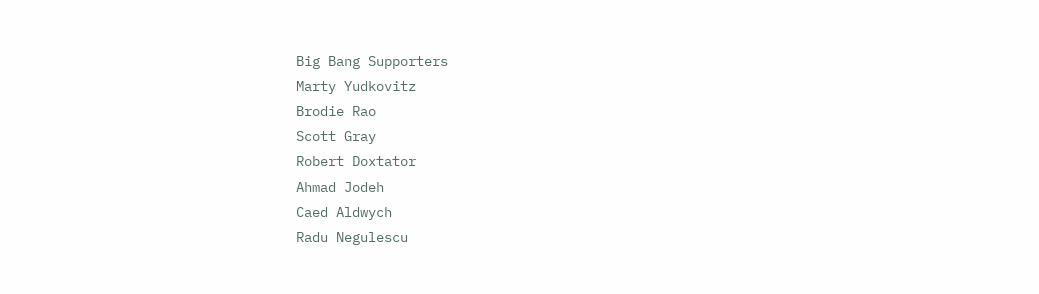Big Bang Supporters
Marty Yudkovitz
Brodie Rao
Scott Gray
Robert Doxtator
Ahmad Jodeh
Caed Aldwych
Radu Negulescu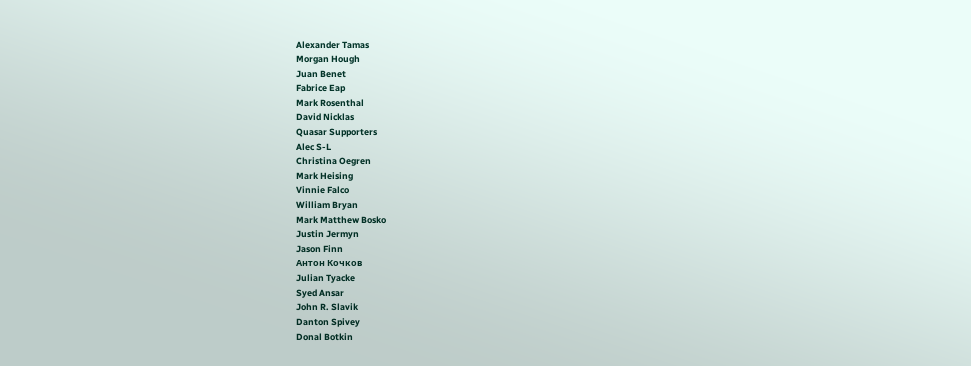Alexander Tamas
Morgan Hough
Juan Benet
Fabrice Eap
Mark Rosenthal
David Nicklas
Quasar Supporters
Alec S-L
Christina Oegren
Mark Heising
Vinnie Falco
William Bryan
Mark Matthew Bosko
Justin Jermyn
Jason Finn
Антон Кочков
Julian Tyacke
Syed Ansar
John R. Slavik
Danton Spivey
Donal Botkin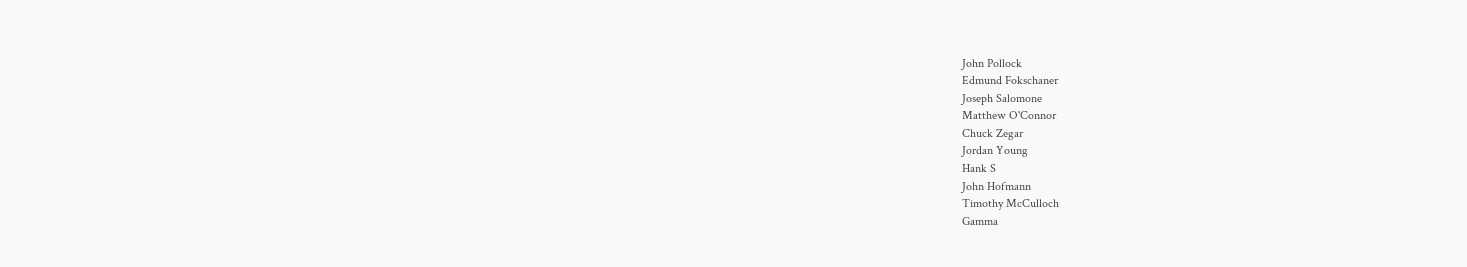John Pollock
Edmund Fokschaner
Joseph Salomone
Matthew O'Connor
Chuck Zegar
Jordan Young
Hank S
John Hofmann
Timothy McCulloch
Gamma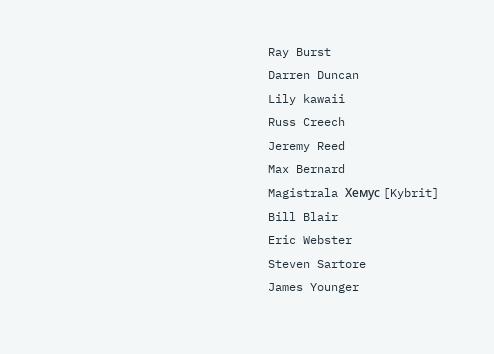Ray Burst
Darren Duncan
Lily kawaii
Russ Creech
Jeremy Reed
Max Bernard
Magistrala Хемус [Kybrit]
Bill Blair
Eric Webster
Steven Sartore
James Younger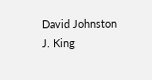David Johnston
J. King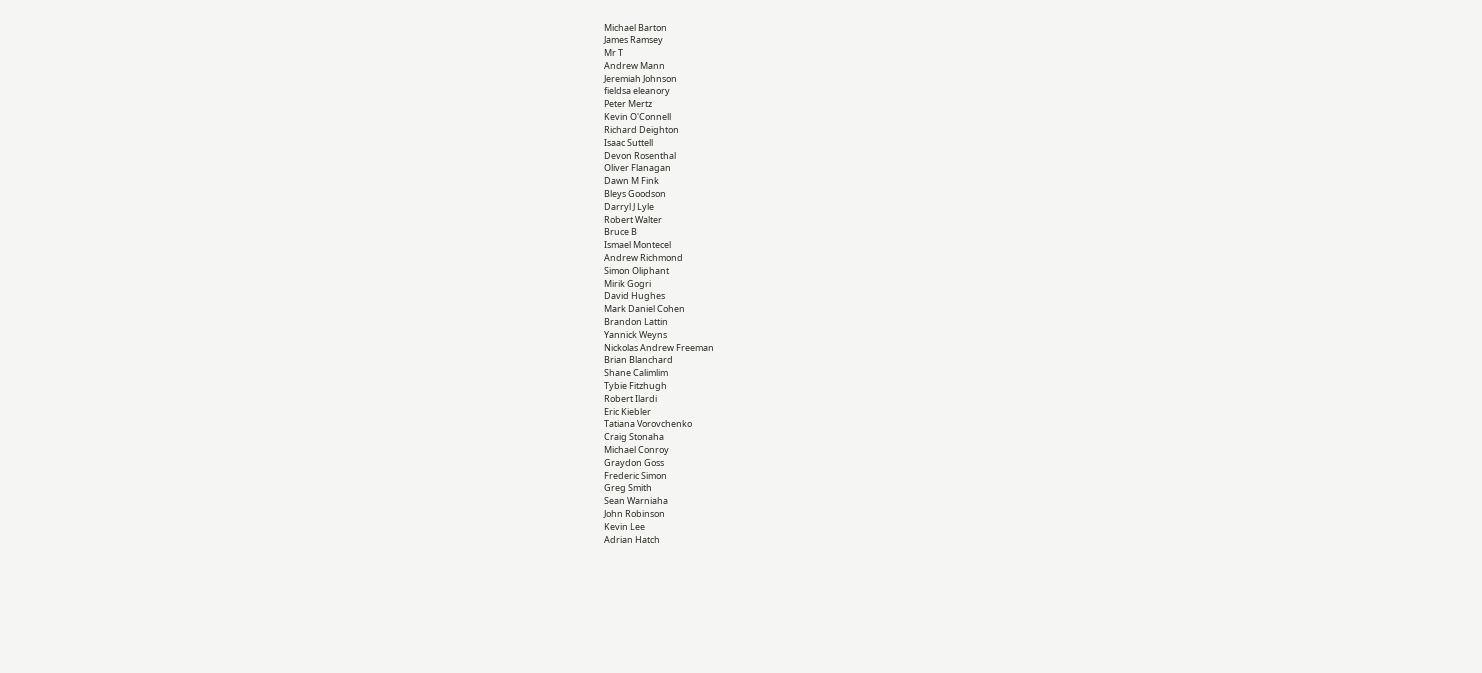Michael Barton
James Ramsey
Mr T
Andrew Mann
Jeremiah Johnson
fieldsa eleanory
Peter Mertz
Kevin O'Connell
Richard Deighton
Isaac Suttell
Devon Rosenthal
Oliver Flanagan
Dawn M Fink
Bleys Goodson
Darryl J Lyle
Robert Walter
Bruce B
Ismael Montecel
Andrew Richmond
Simon Oliphant
Mirik Gogri
David Hughes
Mark Daniel Cohen
Brandon Lattin
Yannick Weyns
Nickolas Andrew Freeman
Brian Blanchard
Shane Calimlim
Tybie Fitzhugh
Robert Ilardi
Eric Kiebler
Tatiana Vorovchenko
Craig Stonaha
Michael Conroy
Graydon Goss
Frederic Simon
Greg Smith
Sean Warniaha
John Robinson
Kevin Lee
Adrian Hatch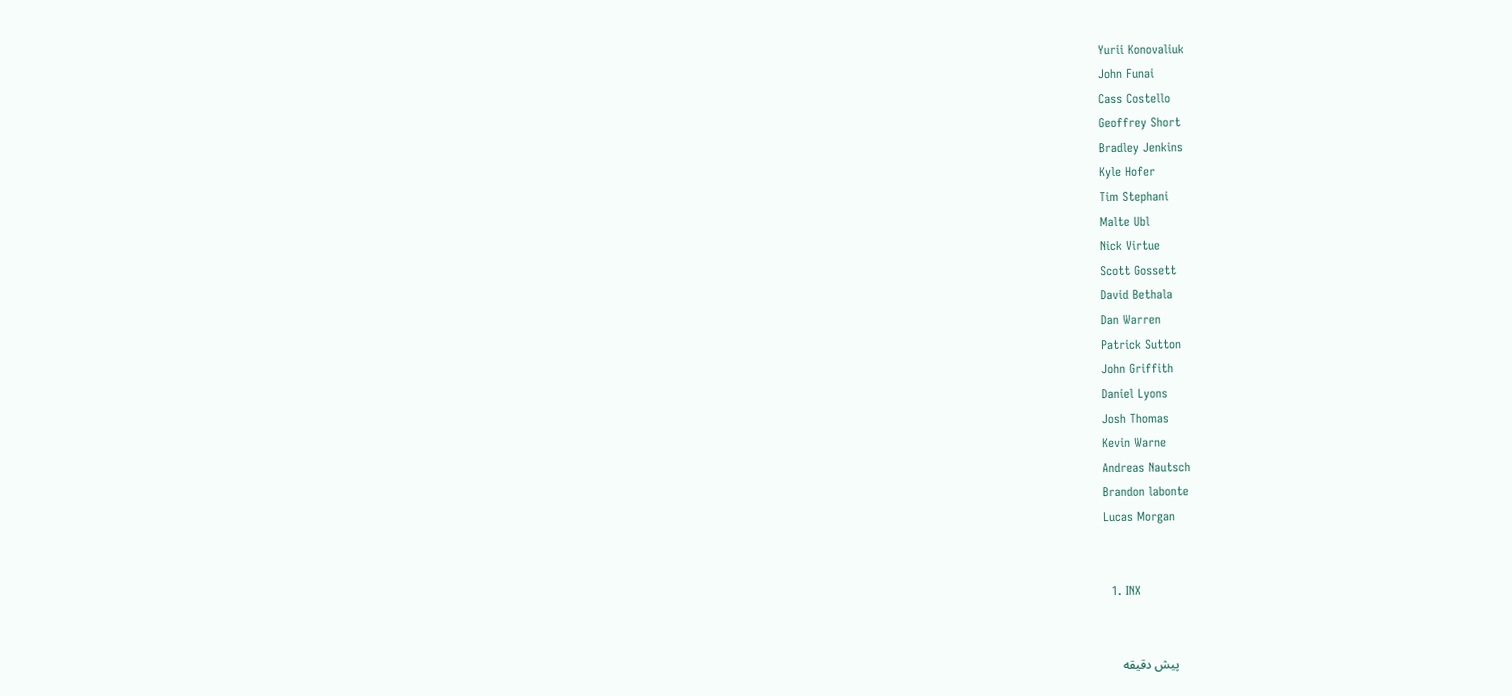Yurii Konovaliuk
John Funai
Cass Costello
Geoffrey Short
Bradley Jenkins
Kyle Hofer
Tim Stephani
Malte Ubl
Nick Virtue
Scott Gossett
David Bethala
Dan Warren
Patrick Sutton
John Griffith
Daniel Lyons
Josh Thomas
Kevin Warne
Andreas Nautsch
Brandon labonte
Lucas Morgan


  1. INX


    پیش دقیقه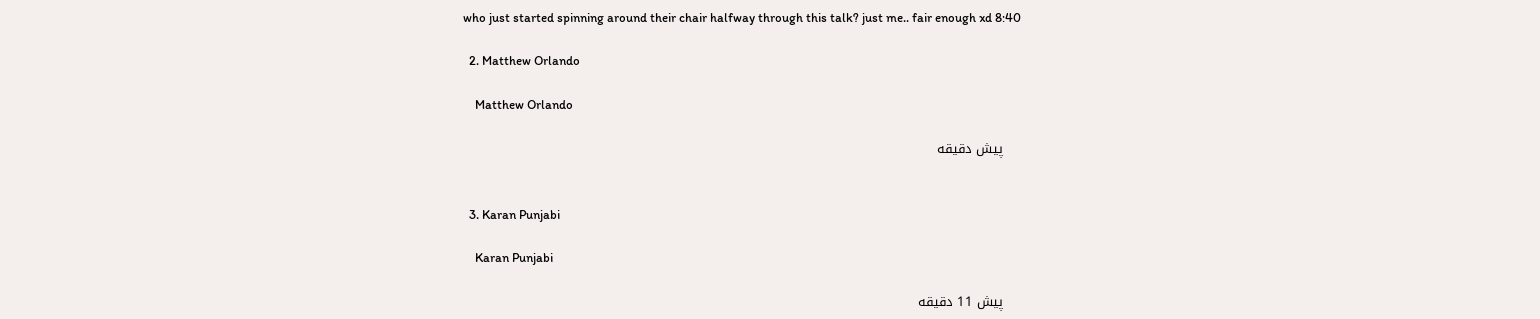who just started spinning around their chair halfway through this talk? just me.. fair enough xd 8:40

  2. Matthew Orlando

    Matthew Orlando

    پیش دقیقه


  3. Karan Punjabi

    Karan Punjabi

    پیش 11 دقیقه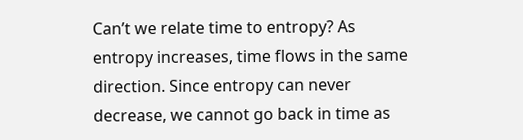Can’t we relate time to entropy? As entropy increases, time flows in the same direction. Since entropy can never decrease, we cannot go back in time as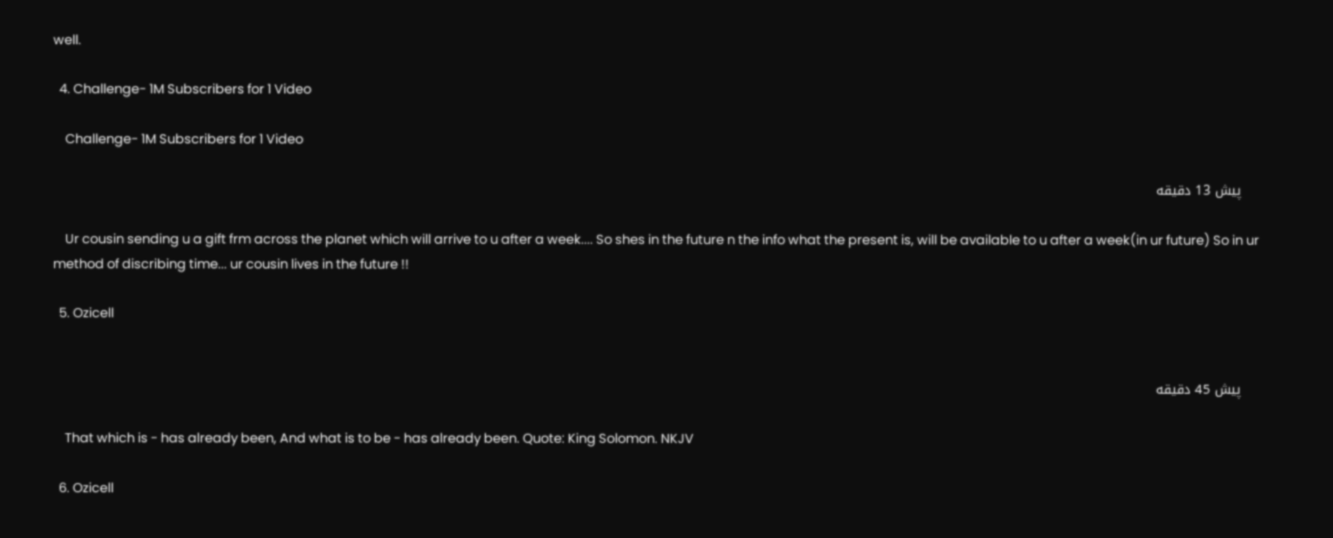well.

  4. Challenge- 1M Subscribers for 1 Video

    Challenge- 1M Subscribers for 1 Video

    پیش 13 دقیقه

    Ur cousin sending u a gift frm across the planet which will arrive to u after a week.... So shes in the future n the info what the present is, will be available to u after a week(in ur future) So in ur method of discribing time... ur cousin lives in the future !!

  5. Ozicell


    پیش 45 دقیقه

    That which is - has already been, And what is to be - has already been. Quote: King Solomon. NKJV

  6. Ozicell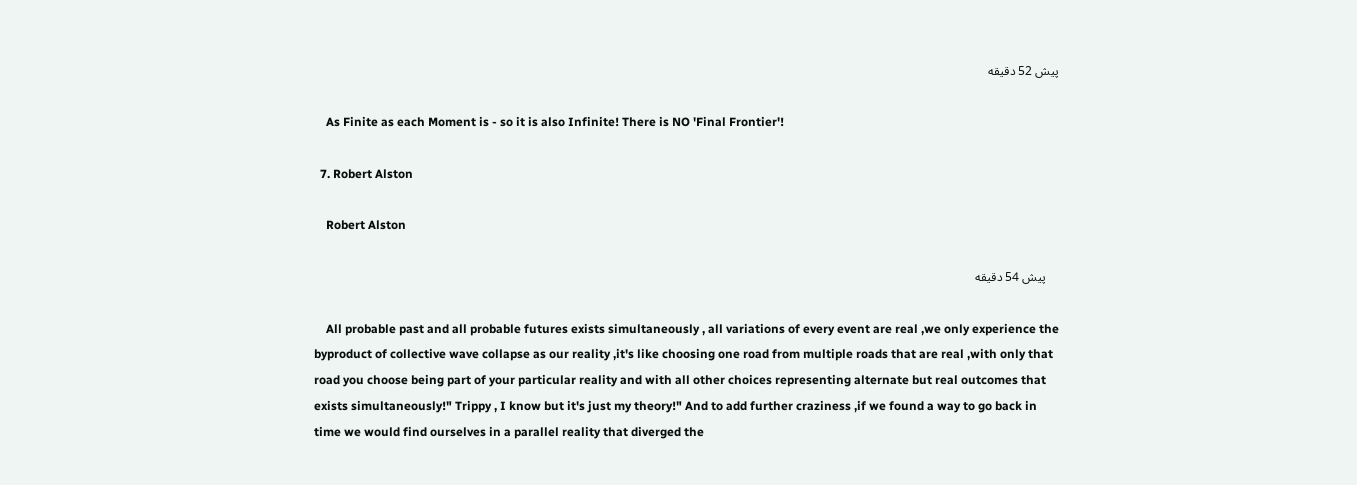پیش 52 دقیقه

    As Finite as each Moment is - so it is also Infinite! There is NO 'Final Frontier'!

  7. Robert Alston

    Robert Alston

    پیش 54 دقیقه

    All probable past and all probable futures exists simultaneously , all variations of every event are real ,we only experience the byproduct of collective wave collapse as our reality ,it's like choosing one road from multiple roads that are real ,with only that road you choose being part of your particular reality and with all other choices representing alternate but real outcomes that exists simultaneously!" Trippy , I know but it's just my theory!" And to add further craziness ,if we found a way to go back in time we would find ourselves in a parallel reality that diverged the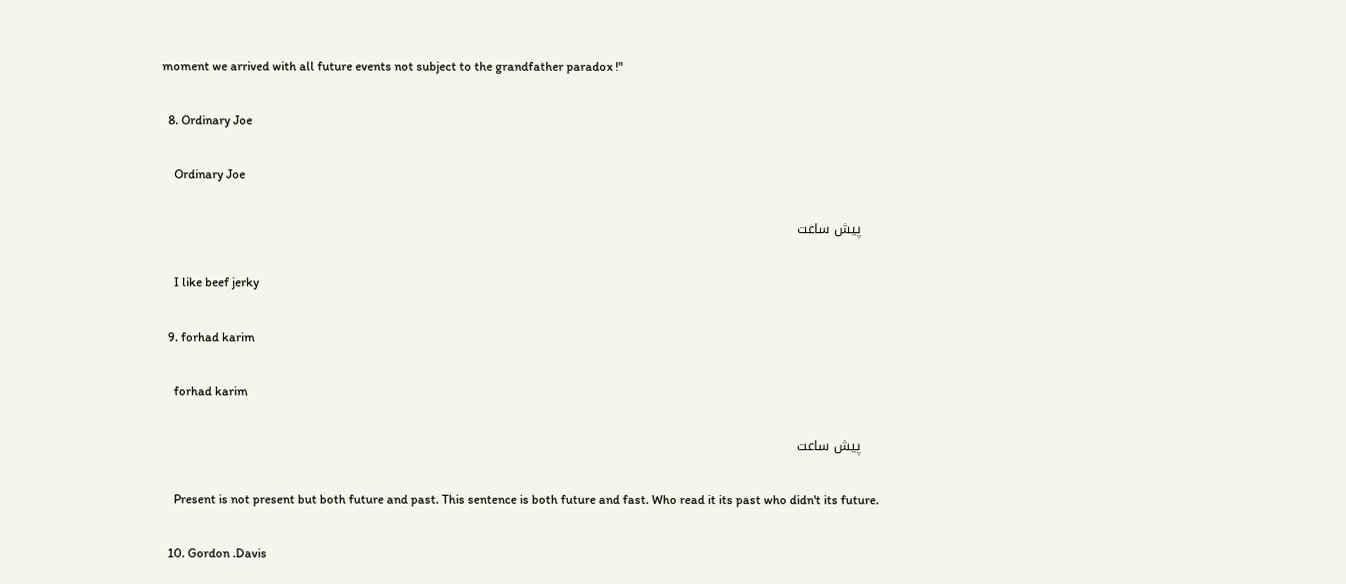moment we arrived with all future events not subject to the grandfather paradox !"

  8. Ordinary Joe

    Ordinary Joe

    پیش ساعت

    I like beef jerky

  9. forhad karim

    forhad karim

    پیش ساعت

    Present is not present but both future and past. This sentence is both future and fast. Who read it its past who didn't its future.

  10. Gordon .Davis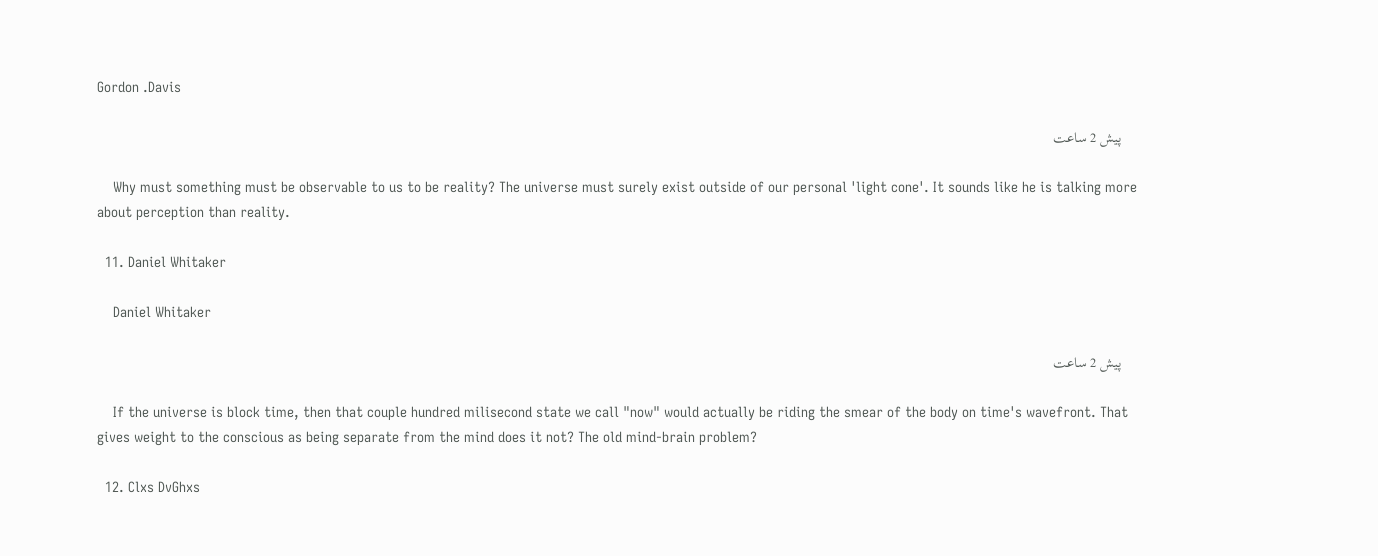Gordon .Davis

    پیش 2 ساعت

    Why must something must be observable to us to be reality? The universe must surely exist outside of our personal 'light cone'. It sounds like he is talking more about perception than reality.

  11. Daniel Whitaker

    Daniel Whitaker

    پیش 2 ساعت

    If the universe is block time, then that couple hundred milisecond state we call "now" would actually be riding the smear of the body on time's wavefront. That gives weight to the conscious as being separate from the mind does it not? The old mind-brain problem?

  12. Clxs DvGhxs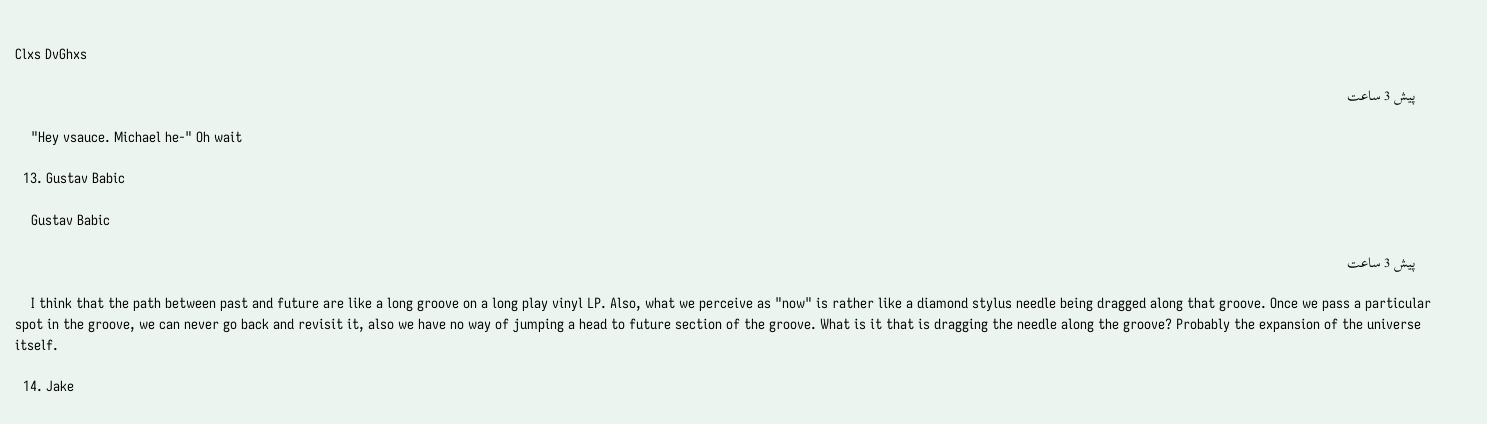Clxs DvGhxs

    پیش 3 ساعت

    "Hey vsauce. Michael he-" Oh wait

  13. Gustav Babic

    Gustav Babic

    پیش 3 ساعت

    I think that the path between past and future are like a long groove on a long play vinyl LP. Also, what we perceive as "now" is rather like a diamond stylus needle being dragged along that groove. Once we pass a particular spot in the groove, we can never go back and revisit it, also we have no way of jumping a head to future section of the groove. What is it that is dragging the needle along the groove? Probably the expansion of the universe itself.

  14. Jake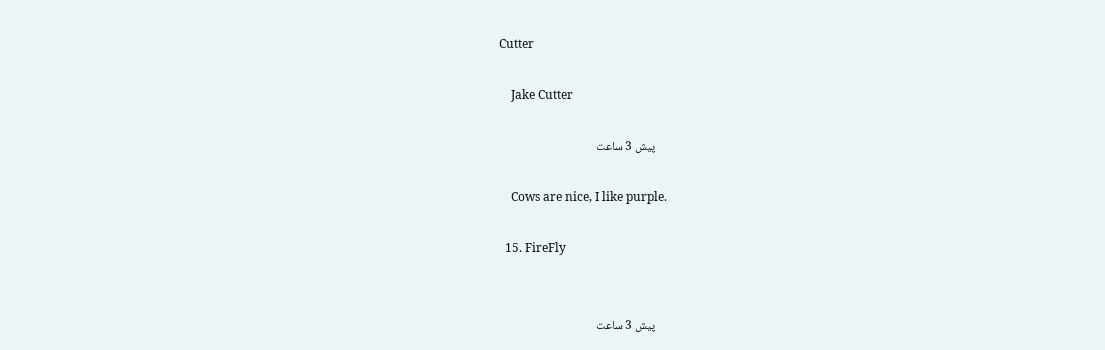Cutter

    Jake Cutter

    پیش 3 ساعت

    Cows are nice, I like purple.

  15. FireFly


    پیش 3 ساعت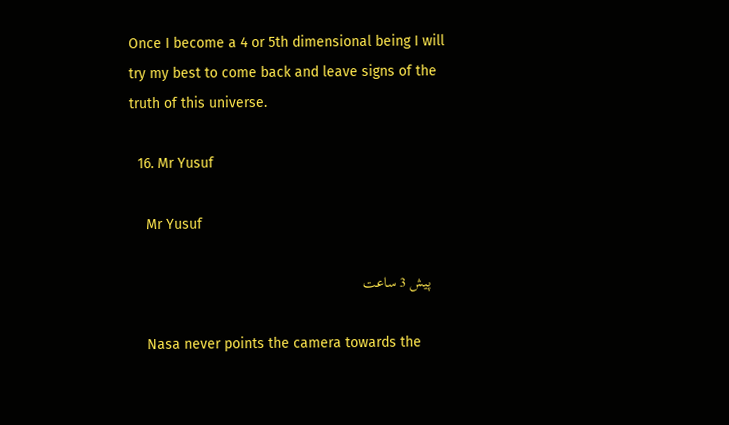Once I become a 4 or 5th dimensional being I will try my best to come back and leave signs of the truth of this universe.

  16. Mr Yusuf

    Mr Yusuf

    پیش 3 ساعت

    Nasa never points the camera towards the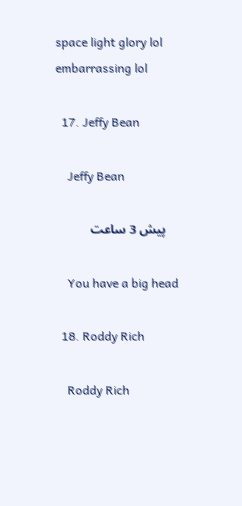space light glory lol embarrassing lol

  17. Jeffy Bean

    Jeffy Bean

    پیش 3 ساعت

    You have a big head

  18. Roddy Rich

    Roddy Rich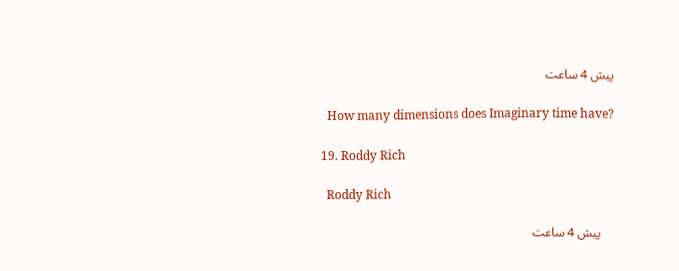پیش 4 ساعت

    How many dimensions does Imaginary time have?

  19. Roddy Rich

    Roddy Rich

    پیش 4 ساعت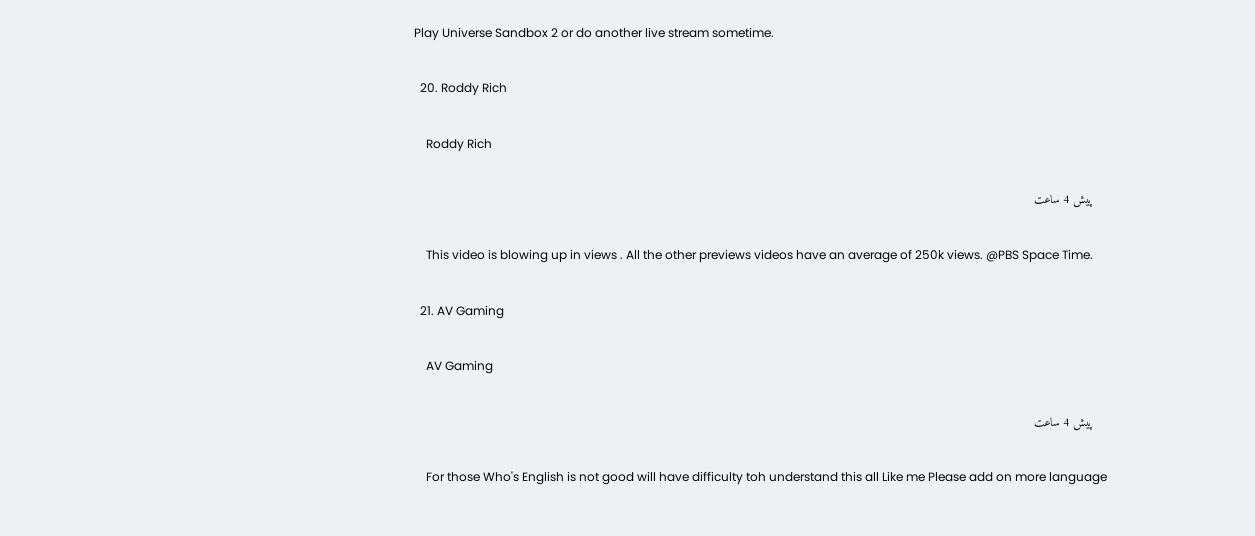Play Universe Sandbox 2 or do another live stream sometime.

  20. Roddy Rich

    Roddy Rich

    پیش 4 ساعت

    This video is blowing up in views . All the other previews videos have an average of 250k views. @PBS Space Time.

  21. AV Gaming

    AV Gaming

    پیش 4 ساعت

    For those Who's English is not good will have difficulty toh understand this all Like me Please add on more language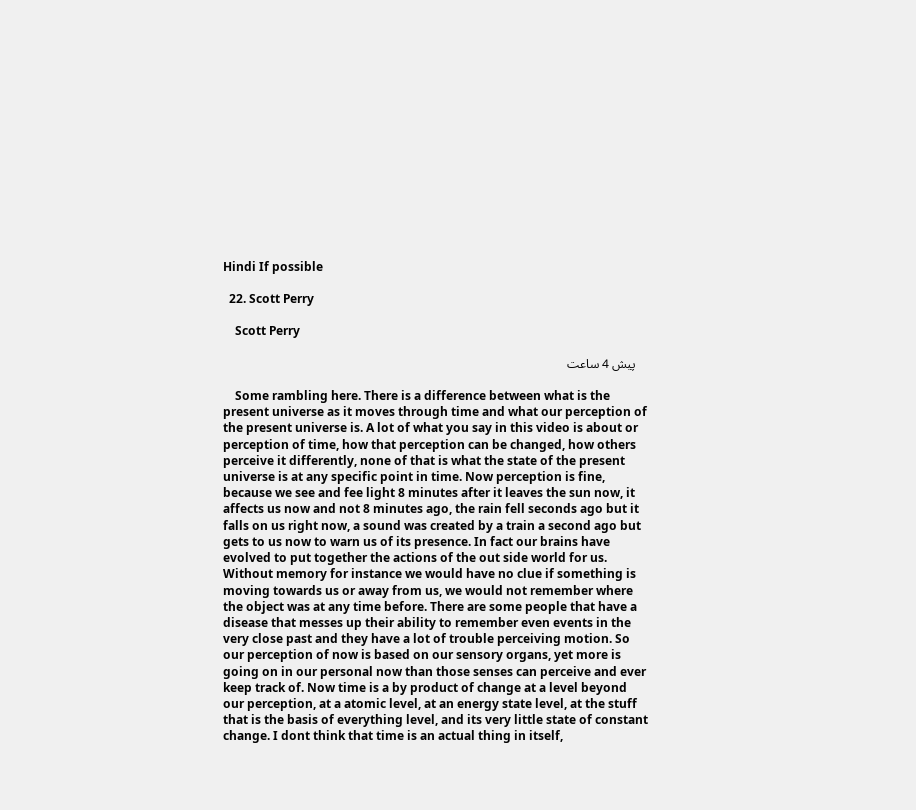Hindi If possible

  22. Scott Perry

    Scott Perry

    پیش 4 ساعت

    Some rambling here. There is a difference between what is the present universe as it moves through time and what our perception of the present universe is. A lot of what you say in this video is about or perception of time, how that perception can be changed, how others perceive it differently, none of that is what the state of the present universe is at any specific point in time. Now perception is fine, because we see and fee light 8 minutes after it leaves the sun now, it affects us now and not 8 minutes ago, the rain fell seconds ago but it falls on us right now, a sound was created by a train a second ago but gets to us now to warn us of its presence. In fact our brains have evolved to put together the actions of the out side world for us. Without memory for instance we would have no clue if something is moving towards us or away from us, we would not remember where the object was at any time before. There are some people that have a disease that messes up their ability to remember even events in the very close past and they have a lot of trouble perceiving motion. So our perception of now is based on our sensory organs, yet more is going on in our personal now than those senses can perceive and ever keep track of. Now time is a by product of change at a level beyond our perception, at a atomic level, at an energy state level, at the stuff that is the basis of everything level, and its very little state of constant change. I dont think that time is an actual thing in itself,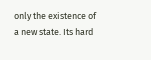only the existence of a new state. Its hard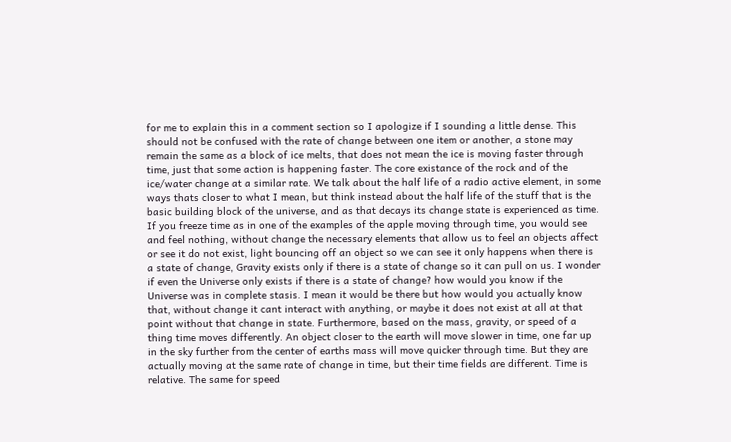for me to explain this in a comment section so I apologize if I sounding a little dense. This should not be confused with the rate of change between one item or another, a stone may remain the same as a block of ice melts, that does not mean the ice is moving faster through time, just that some action is happening faster. The core existance of the rock and of the ice/water change at a similar rate. We talk about the half life of a radio active element, in some ways thats closer to what I mean, but think instead about the half life of the stuff that is the basic building block of the universe, and as that decays its change state is experienced as time. If you freeze time as in one of the examples of the apple moving through time, you would see and feel nothing, without change the necessary elements that allow us to feel an objects affect or see it do not exist, light bouncing off an object so we can see it only happens when there is a state of change, Gravity exists only if there is a state of change so it can pull on us. I wonder if even the Universe only exists if there is a state of change? how would you know if the Universe was in complete stasis. I mean it would be there but how would you actually know that, without change it cant interact with anything, or maybe it does not exist at all at that point without that change in state. Furthermore, based on the mass, gravity, or speed of a thing time moves differently. An object closer to the earth will move slower in time, one far up in the sky further from the center of earths mass will move quicker through time. But they are actually moving at the same rate of change in time, but their time fields are different. Time is relative. The same for speed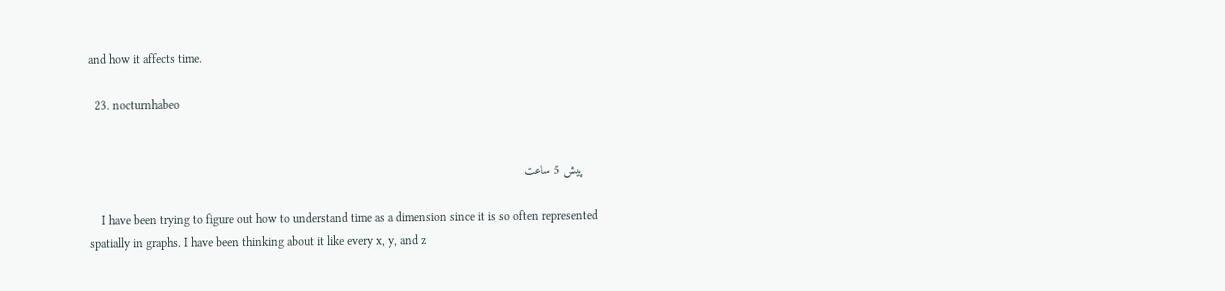and how it affects time.

  23. nocturnhabeo


    پیش 5 ساعت

    I have been trying to figure out how to understand time as a dimension since it is so often represented spatially in graphs. I have been thinking about it like every x, y, and z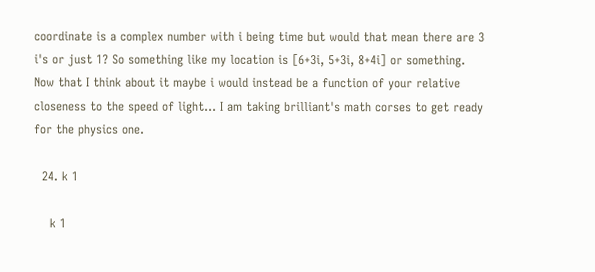coordinate is a complex number with i being time but would that mean there are 3 i's or just 1? So something like my location is [6+3i, 5+3i, 8+4i] or something. Now that I think about it maybe i would instead be a function of your relative closeness to the speed of light... I am taking brilliant's math corses to get ready for the physics one.

  24. k 1

    k 1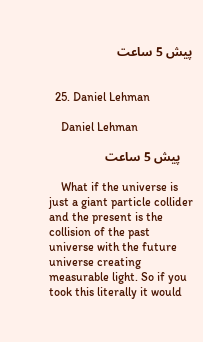پیش 5 ساعت


  25. Daniel Lehman

    Daniel Lehman

    پیش 5 ساعت

    What if the universe is just a giant particle collider and the present is the collision of the past universe with the future universe creating measurable light. So if you took this literally it would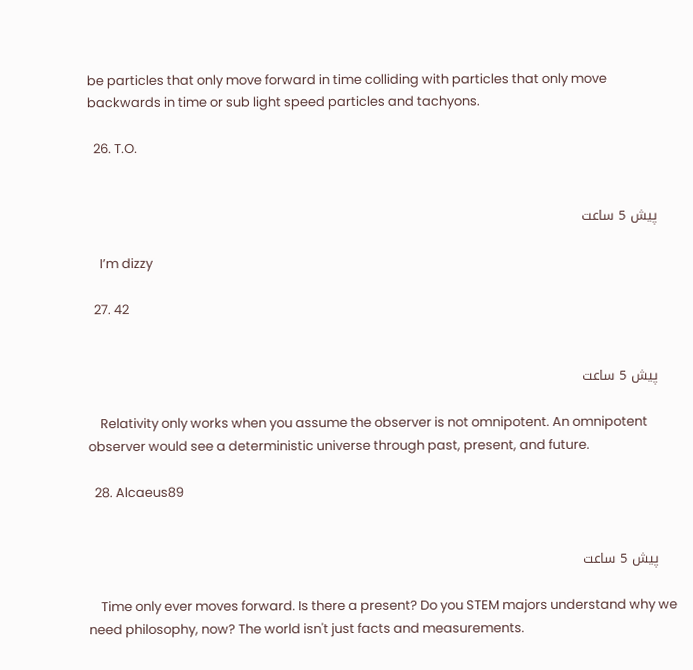be particles that only move forward in time colliding with particles that only move backwards in time or sub light speed particles and tachyons.

  26. T.O.


    پیش 5 ساعت

    I’m dizzy

  27. 42


    پیش 5 ساعت

    Relativity only works when you assume the observer is not omnipotent. An omnipotent observer would see a deterministic universe through past, present, and future.

  28. Alcaeus89


    پیش 5 ساعت

    Time only ever moves forward. Is there a present? Do you STEM majors understand why we need philosophy, now? The world isn't just facts and measurements.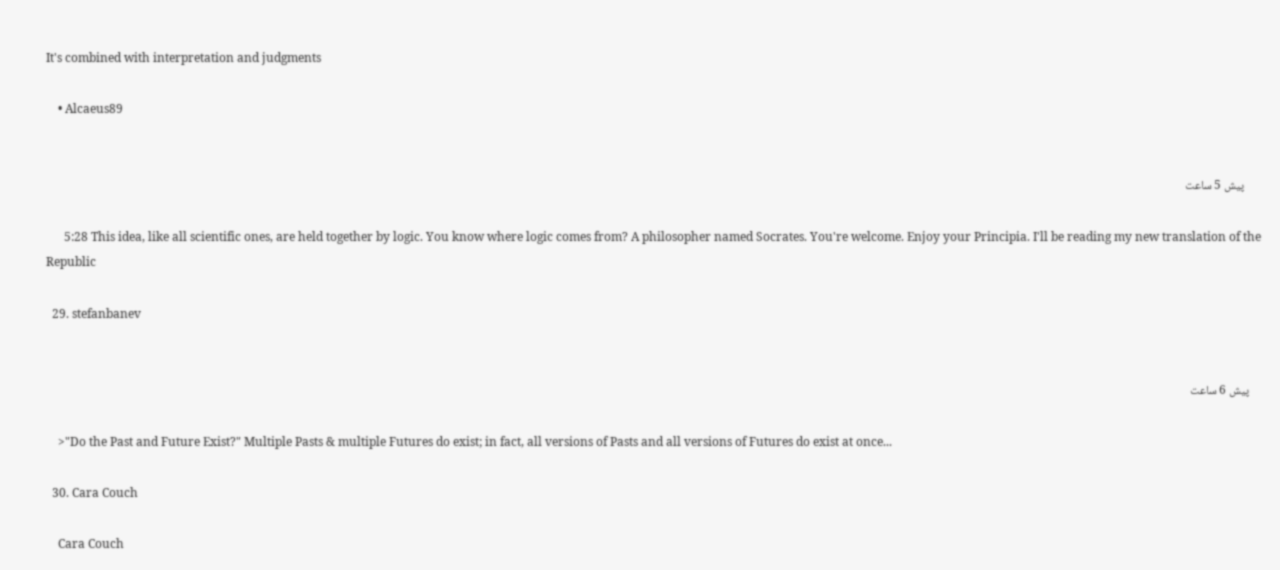It's combined with interpretation and judgments

    • Alcaeus89


      پیش 5 ساعت

      5:28 This idea, like all scientific ones, are held together by logic. You know where logic comes from? A philosopher named Socrates. You're welcome. Enjoy your Principia. I'll be reading my new translation of the Republic

  29. stefanbanev


    پیش 6 ساعت

    >"Do the Past and Future Exist?" Multiple Pasts & multiple Futures do exist; in fact, all versions of Pasts and all versions of Futures do exist at once...

  30. Cara Couch

    Cara Couch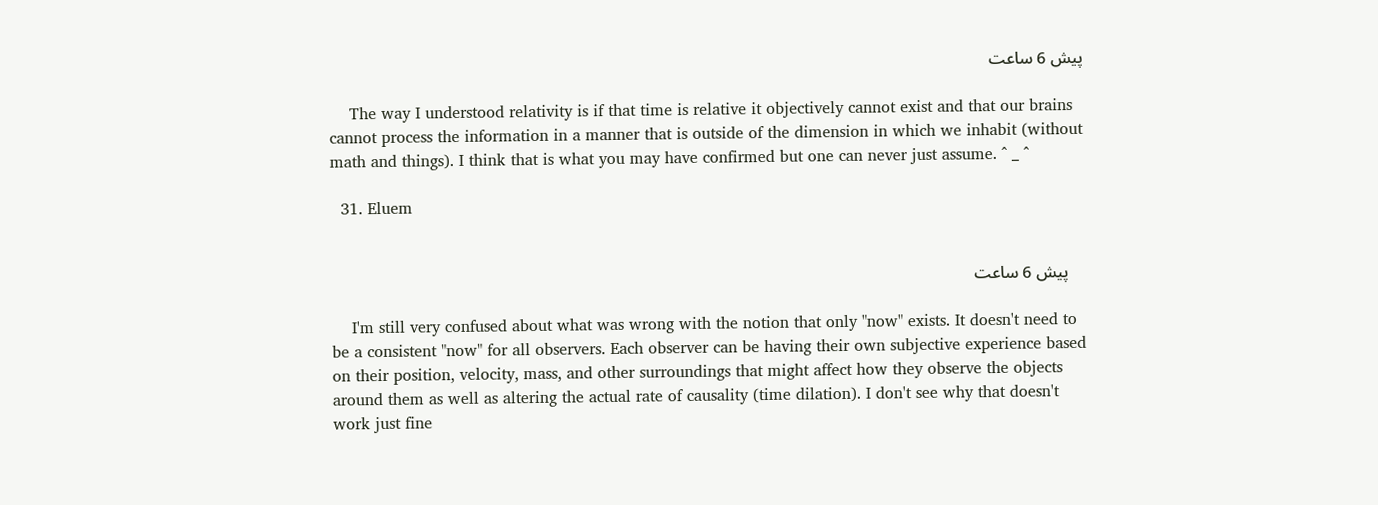پیش 6 ساعت

    The way I understood relativity is if that time is relative it objectively cannot exist and that our brains cannot process the information in a manner that is outside of the dimension in which we inhabit (without math and things). I think that is what you may have confirmed but one can never just assume. ^ _ ^

  31. Eluem


    پیش 6 ساعت

    I'm still very confused about what was wrong with the notion that only "now" exists. It doesn't need to be a consistent "now" for all observers. Each observer can be having their own subjective experience based on their position, velocity, mass, and other surroundings that might affect how they observe the objects around them as well as altering the actual rate of causality (time dilation). I don't see why that doesn't work just fine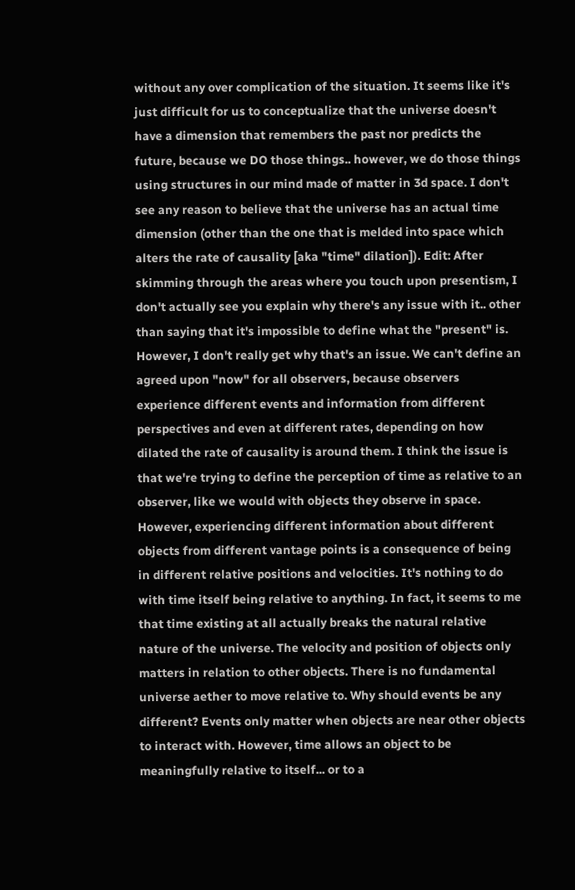without any over complication of the situation. It seems like it's just difficult for us to conceptualize that the universe doesn't have a dimension that remembers the past nor predicts the future, because we DO those things.. however, we do those things using structures in our mind made of matter in 3d space. I don't see any reason to believe that the universe has an actual time dimension (other than the one that is melded into space which alters the rate of causality [aka "time" dilation]). Edit: After skimming through the areas where you touch upon presentism, I don't actually see you explain why there's any issue with it.. other than saying that it's impossible to define what the "present" is. However, I don't really get why that's an issue. We can't define an agreed upon "now" for all observers, because observers experience different events and information from different perspectives and even at different rates, depending on how dilated the rate of causality is around them. I think the issue is that we're trying to define the perception of time as relative to an observer, like we would with objects they observe in space. However, experiencing different information about different objects from different vantage points is a consequence of being in different relative positions and velocities. It's nothing to do with time itself being relative to anything. In fact, it seems to me that time existing at all actually breaks the natural relative nature of the universe. The velocity and position of objects only matters in relation to other objects. There is no fundamental universe aether to move relative to. Why should events be any different? Events only matter when objects are near other objects to interact with. However, time allows an object to be meaningfully relative to itself... or to a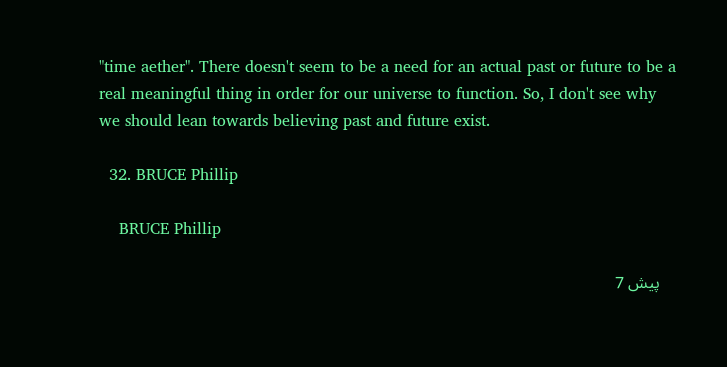"time aether". There doesn't seem to be a need for an actual past or future to be a real meaningful thing in order for our universe to function. So, I don't see why we should lean towards believing past and future exist.

  32. BRUCE Phillip

    BRUCE Phillip

    پیش 7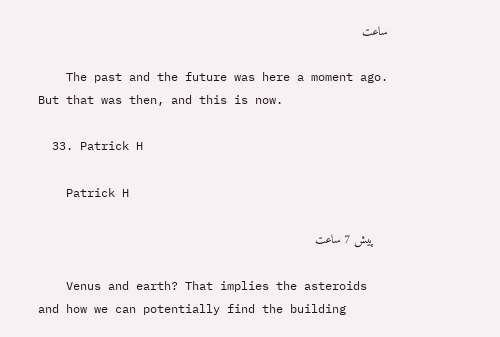ساعت

    The past and the future was here a moment ago. But that was then, and this is now.

  33. Patrick H

    Patrick H

    پیش 7 ساعت

    Venus and earth? That implies the asteroids and how we can potentially find the building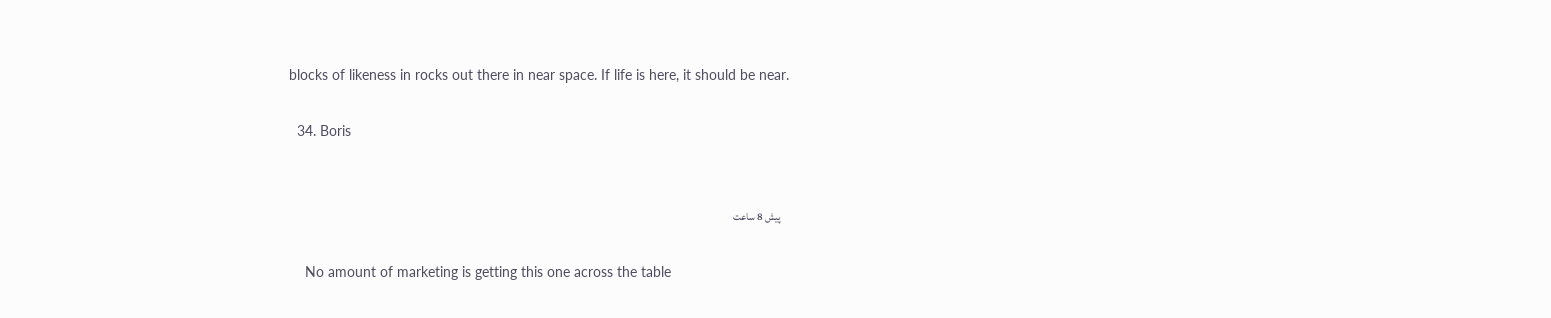blocks of likeness in rocks out there in near space. If life is here, it should be near.

  34. Boris


    پیش 8 ساعت

    No amount of marketing is getting this one across the table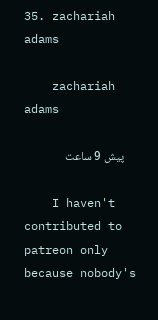35. zachariah adams

    zachariah adams

    پیش 9 ساعت

    I haven't contributed to patreon only because nobody's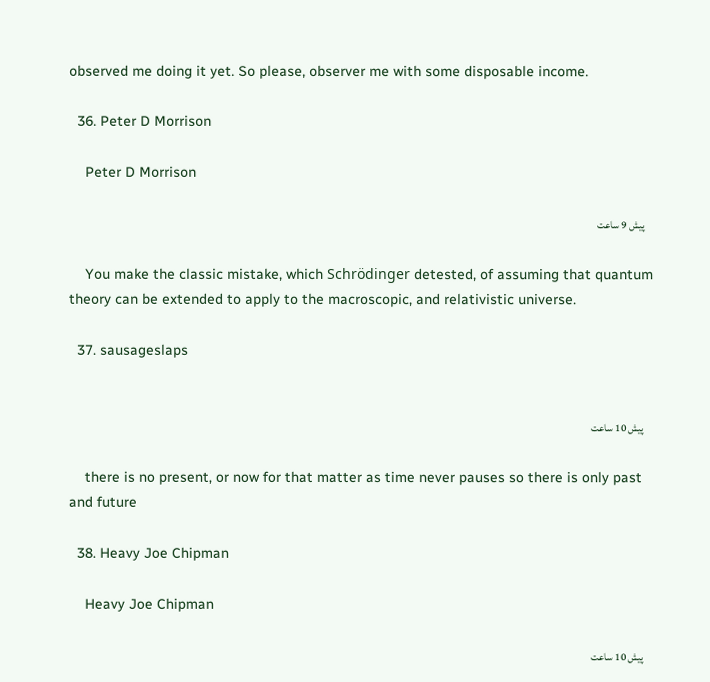observed me doing it yet. So please, observer me with some disposable income.

  36. Peter D Morrison

    Peter D Morrison

    پیش 9 ساعت

    You make the classic mistake, which Schrödinger detested, of assuming that quantum theory can be extended to apply to the macroscopic, and relativistic universe.

  37. sausageslaps


    پیش 10 ساعت

    there is no present, or now for that matter as time never pauses so there is only past and future

  38. Heavy Joe Chipman

    Heavy Joe Chipman

    پیش 10 ساعت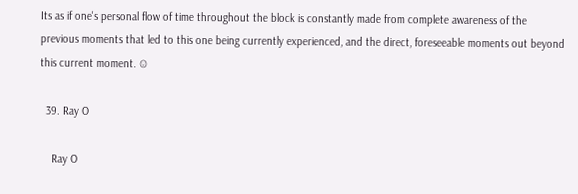Its as if one's personal flow of time throughout the block is constantly made from complete awareness of the previous moments that led to this one being currently experienced, and the direct, foreseeable moments out beyond this current moment. ☺

  39. Ray O

    Ray O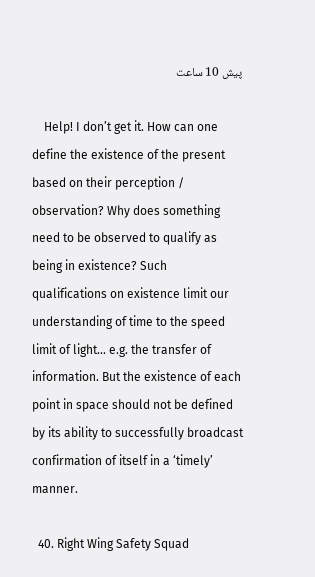پیش 10 ساعت

    Help! I don’t get it. How can one define the existence of the present based on their perception / observation? Why does something need to be observed to qualify as being in existence? Such qualifications on existence limit our understanding of time to the speed limit of light... e.g. the transfer of information. But the existence of each point in space should not be defined by its ability to successfully broadcast confirmation of itself in a ‘timely’ manner.

  40. Right Wing Safety Squad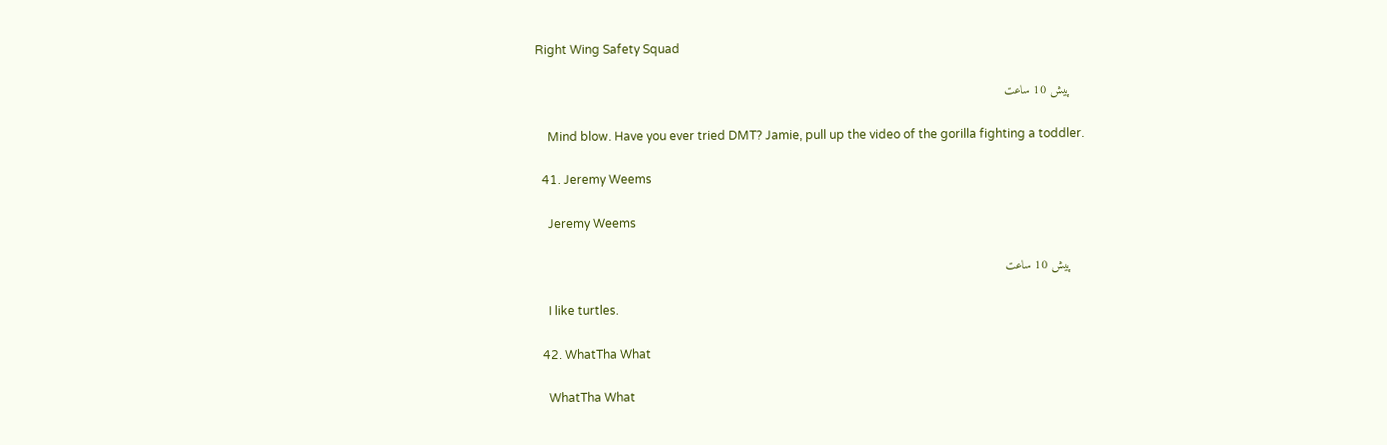Right Wing Safety Squad

    پیش 10 ساعت

    Mind blow. Have you ever tried DMT? Jamie, pull up the video of the gorilla fighting a toddler.

  41. Jeremy Weems

    Jeremy Weems

    پیش 10 ساعت

    I like turtles.

  42. WhatTha What

    WhatTha What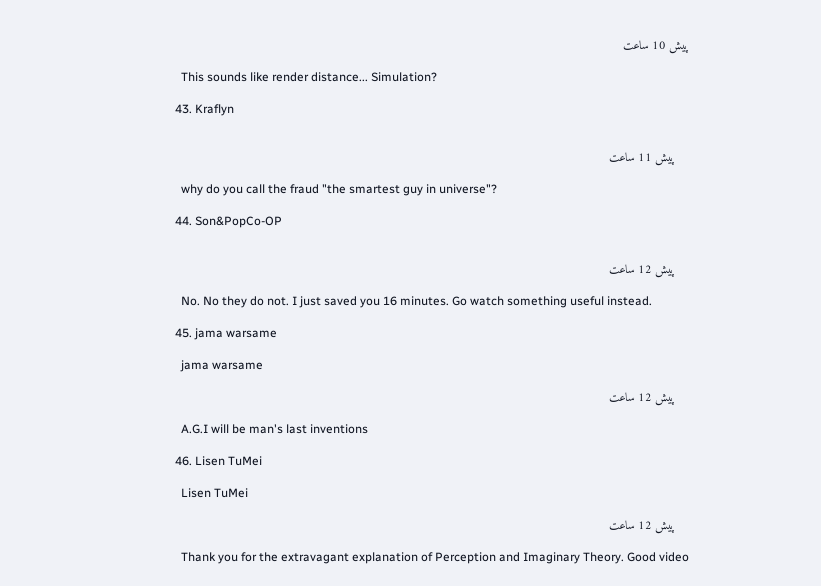پیش 10 ساعت

    This sounds like render distance... Simulation?

  43. Kraflyn


    پیش 11 ساعت

    why do you call the fraud "the smartest guy in universe"?

  44. Son&PopCo-OP


    پیش 12 ساعت

    No. No they do not. I just saved you 16 minutes. Go watch something useful instead.

  45. jama warsame

    jama warsame

    پیش 12 ساعت

    A.G.I will be man's last inventions

  46. Lisen TuMei

    Lisen TuMei

    پیش 12 ساعت

    Thank you for the extravagant explanation of Perception and Imaginary Theory. Good video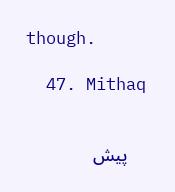though.

  47. Mithaq


    پیش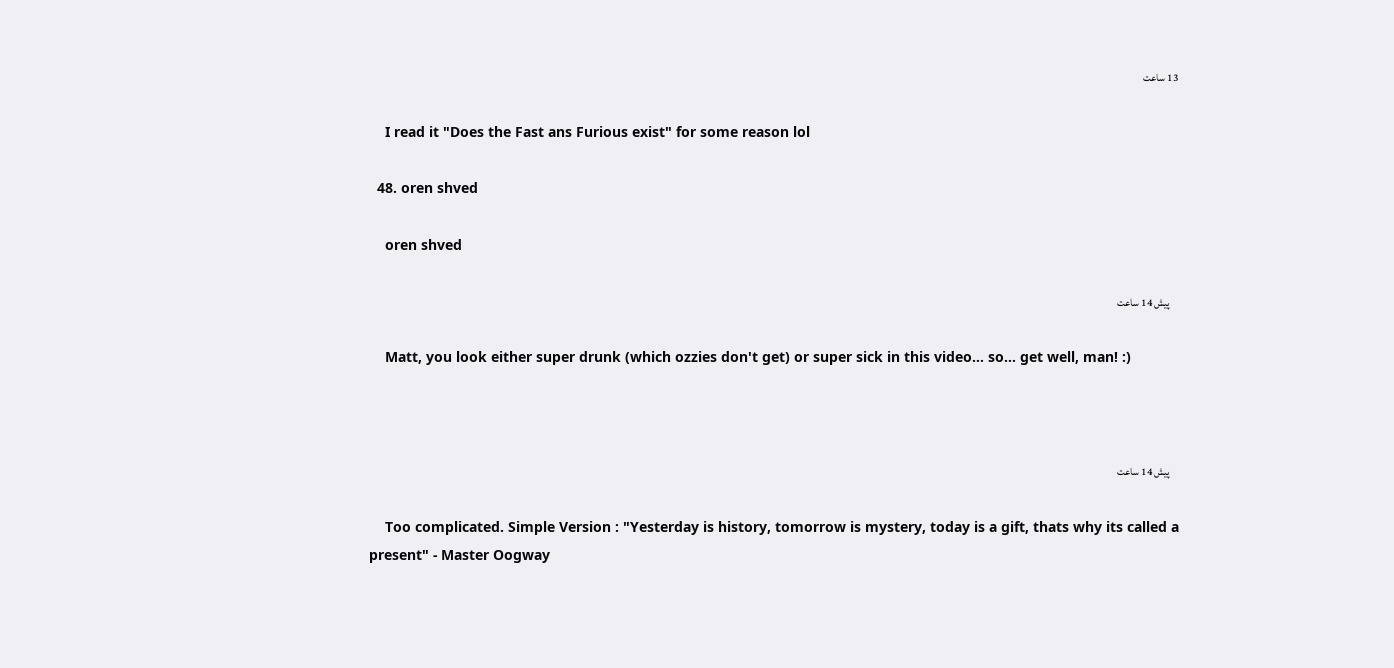13 ساعت

    I read it "Does the Fast ans Furious exist" for some reason lol

  48. oren shved

    oren shved

    پیش 14 ساعت

    Matt, you look either super drunk (which ozzies don't get) or super sick in this video... so... get well, man! :)



    پیش 14 ساعت

    Too complicated. Simple Version : "Yesterday is history, tomorrow is mystery, today is a gift, thats why its called a present" - Master Oogway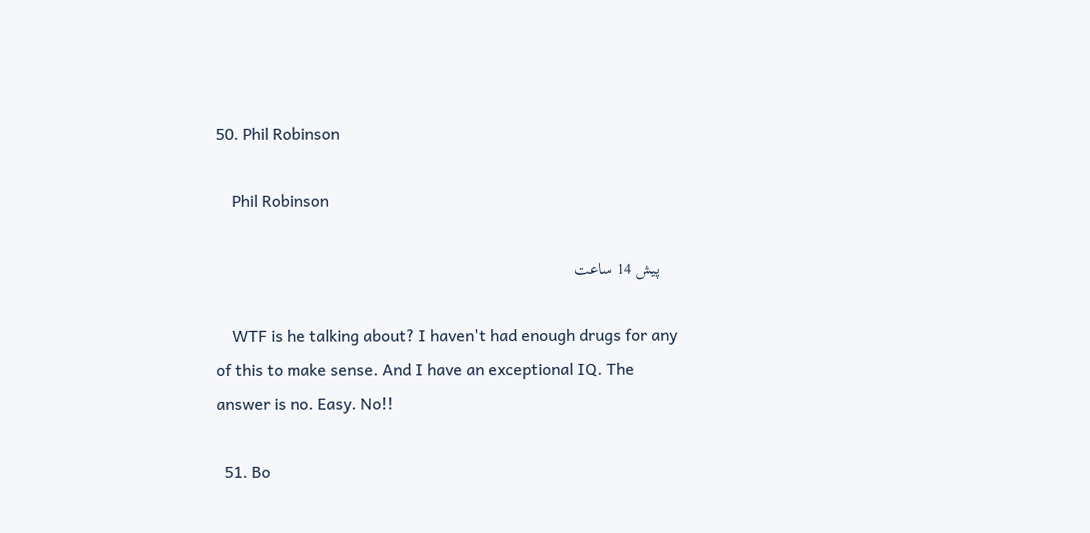50. Phil Robinson

    Phil Robinson

    پیش 14 ساعت

    WTF is he talking about? I haven't had enough drugs for any of this to make sense. And I have an exceptional IQ. The answer is no. Easy. No!!

  51. Bo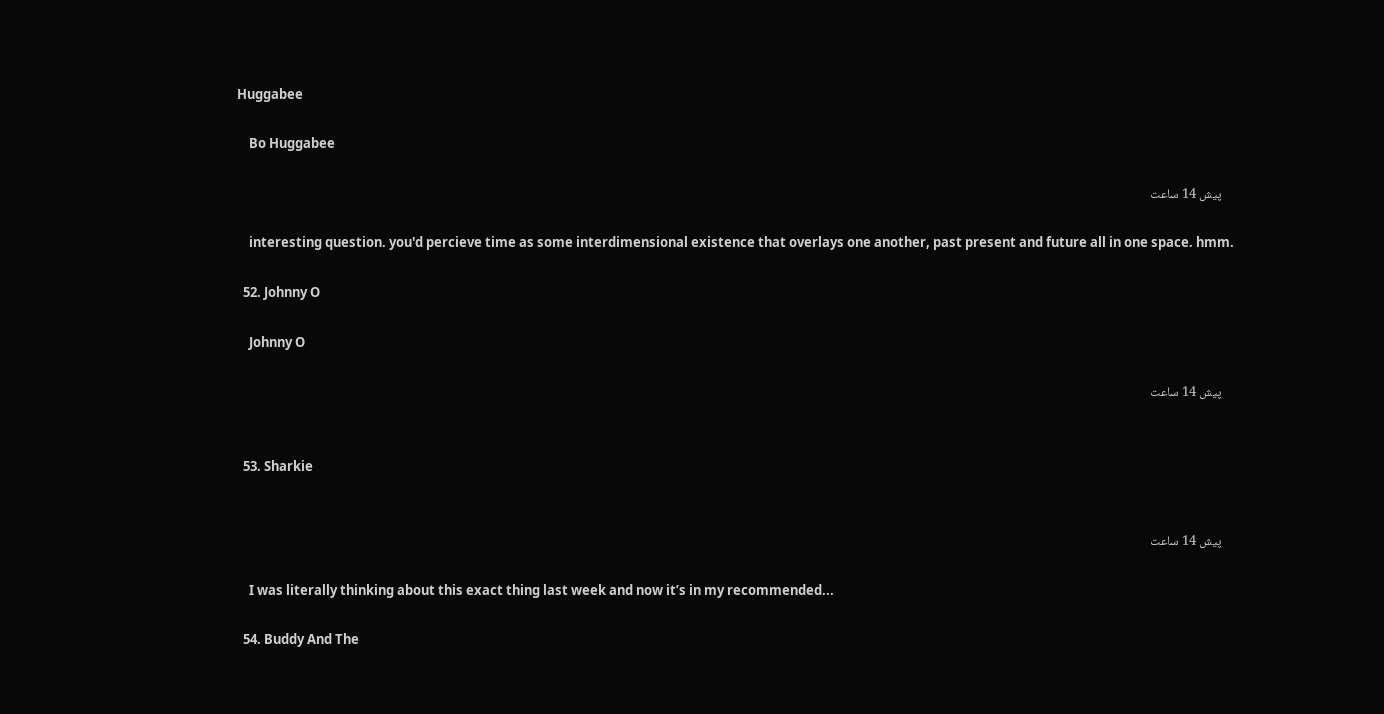Huggabee

    Bo Huggabee

    پیش 14 ساعت

    interesting question. you'd percieve time as some interdimensional existence that overlays one another, past present and future all in one space. hmm.

  52. Johnny O

    Johnny O

    پیش 14 ساعت


  53. Sharkie


    پیش 14 ساعت

    I was literally thinking about this exact thing last week and now it’s in my recommended...

  54. Buddy And The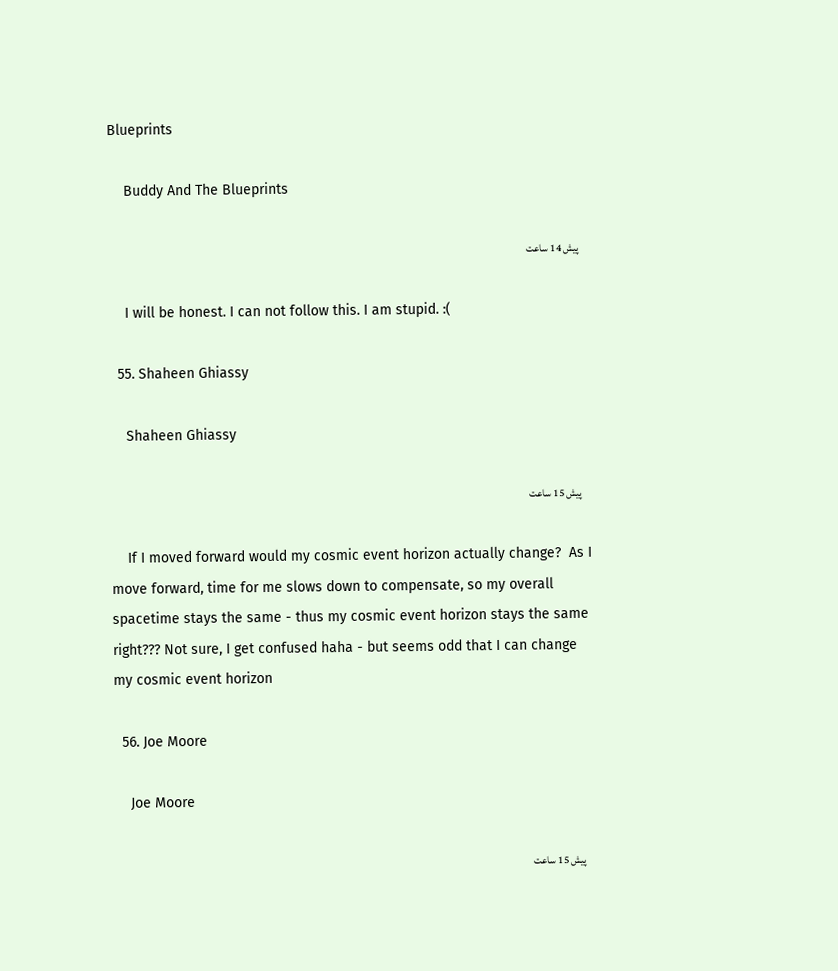Blueprints

    Buddy And The Blueprints

    پیش 14 ساعت

    I will be honest. I can not follow this. I am stupid. :(

  55. Shaheen Ghiassy

    Shaheen Ghiassy

    پیش 15 ساعت

    If I moved forward would my cosmic event horizon actually change?  As I move forward, time for me slows down to compensate, so my overall spacetime stays the same - thus my cosmic event horizon stays the same right??? Not sure, I get confused haha - but seems odd that I can change my cosmic event horizon

  56. Joe Moore

    Joe Moore

    پیش 15 ساعت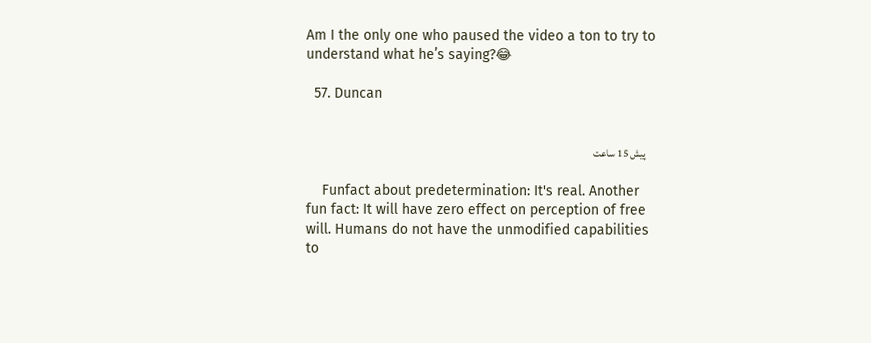Am I the only one who paused the video a ton to try to understand what he’s saying?😂

  57. Duncan


    پیش 15 ساعت

    Funfact about predetermination: It's real. Another fun fact: It will have zero effect on perception of free will. Humans do not have the unmodified capabilities to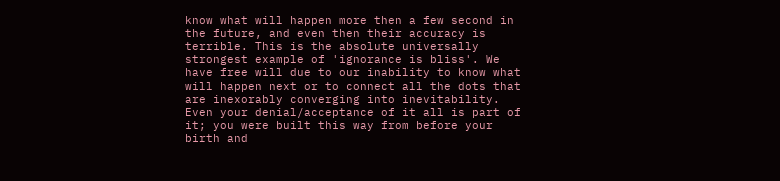know what will happen more then a few second in the future, and even then their accuracy is terrible. This is the absolute universally strongest example of 'ignorance is bliss'. We have free will due to our inability to know what will happen next or to connect all the dots that are inexorably converging into inevitability. Even your denial/acceptance of it all is part of it; you were built this way from before your birth and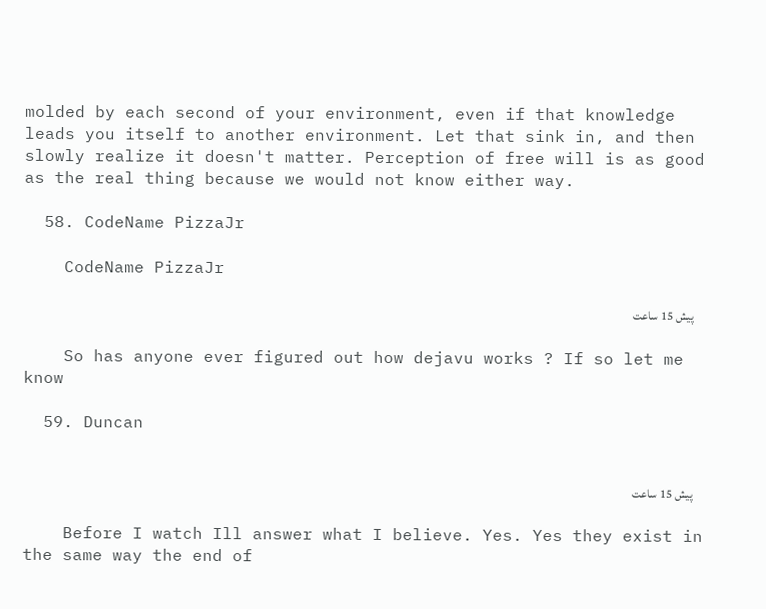molded by each second of your environment, even if that knowledge leads you itself to another environment. Let that sink in, and then slowly realize it doesn't matter. Perception of free will is as good as the real thing because we would not know either way.

  58. CodeName PizzaJr

    CodeName PizzaJr

    پیش 15 ساعت

    So has anyone ever figured out how dejavu works ? If so let me know

  59. Duncan


    پیش 15 ساعت

    Before I watch Ill answer what I believe. Yes. Yes they exist in the same way the end of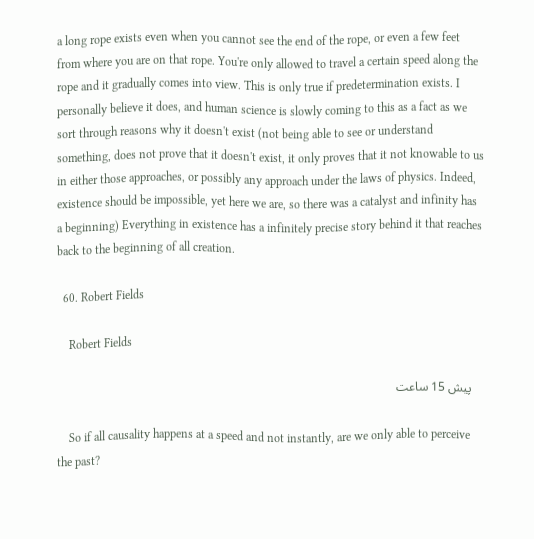a long rope exists even when you cannot see the end of the rope, or even a few feet from where you are on that rope. You're only allowed to travel a certain speed along the rope and it gradually comes into view. This is only true if predetermination exists. I personally believe it does, and human science is slowly coming to this as a fact as we sort through reasons why it doesn't exist (not being able to see or understand something, does not prove that it doesn't exist, it only proves that it not knowable to us in either those approaches, or possibly any approach under the laws of physics. Indeed, existence should be impossible, yet here we are, so there was a catalyst and infinity has a beginning) Everything in existence has a infinitely precise story behind it that reaches back to the beginning of all creation.

  60. Robert Fields

    Robert Fields

    پیش 15 ساعت

    So if all causality happens at a speed and not instantly, are we only able to perceive the past?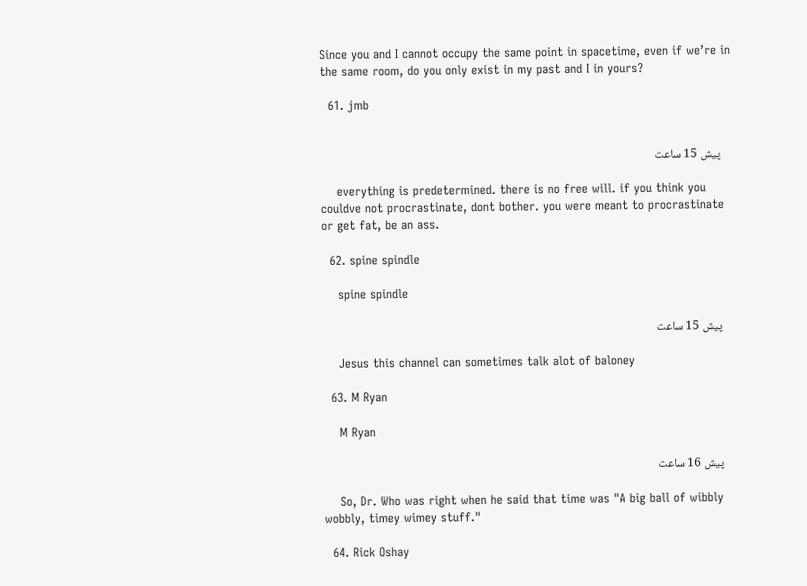Since you and I cannot occupy the same point in spacetime, even if we’re in the same room, do you only exist in my past and I in yours?

  61. jmb


    پیش 15 ساعت

    everything is predetermined. there is no free will. if you think you couldve not procrastinate, dont bother. you were meant to procrastinate or get fat, be an ass.

  62. spine spindle

    spine spindle

    پیش 15 ساعت

    Jesus this channel can sometimes talk alot of baloney

  63. M Ryan

    M Ryan

    پیش 16 ساعت

    So, Dr. Who was right when he said that time was "A big ball of wibbly wobbly, timey wimey stuff."

  64. Rick Oshay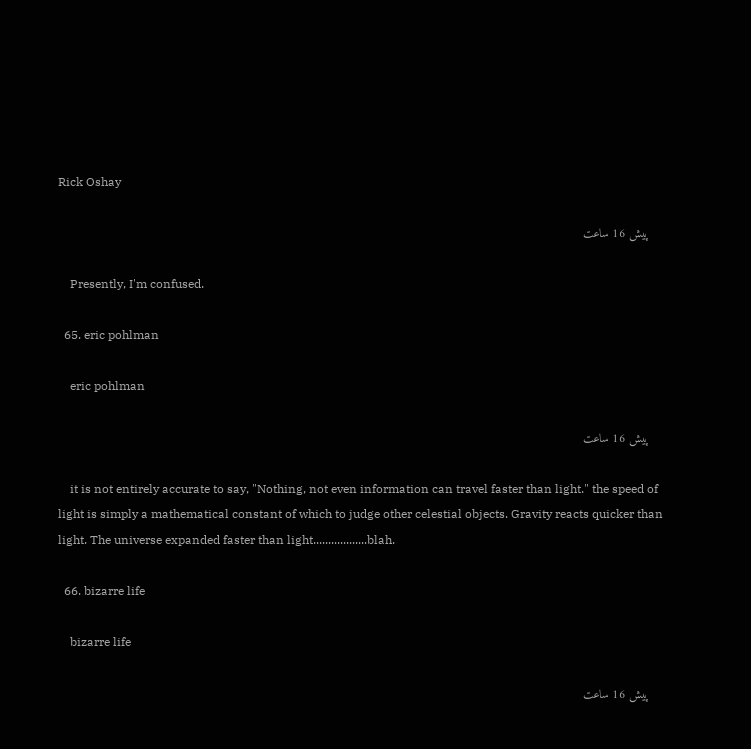Rick Oshay

    پیش 16 ساعت

    Presently, I'm confused.

  65. eric pohlman

    eric pohlman

    پیش 16 ساعت

    it is not entirely accurate to say, "Nothing, not even information can travel faster than light." the speed of light is simply a mathematical constant of which to judge other celestial objects. Gravity reacts quicker than light. The universe expanded faster than light..................blah.

  66. bizarre life

    bizarre life

    پیش 16 ساعت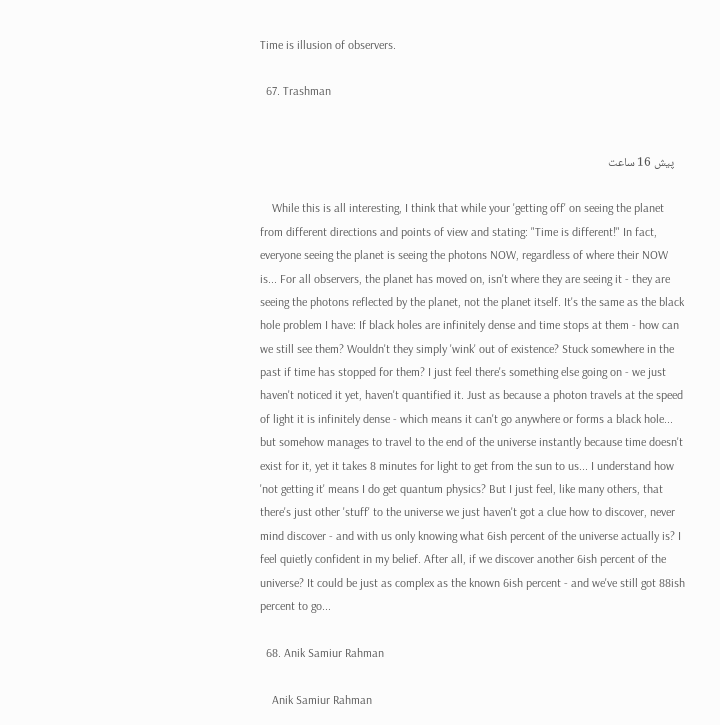Time is illusion of observers.

  67. Trashman


    پیش 16 ساعت

    While this is all interesting, I think that while your 'getting off' on seeing the planet from different directions and points of view and stating: "Time is different!" In fact, everyone seeing the planet is seeing the photons NOW, regardless of where their NOW is... For all observers, the planet has moved on, isn't where they are seeing it - they are seeing the photons reflected by the planet, not the planet itself. It's the same as the black hole problem I have: If black holes are infinitely dense and time stops at them - how can we still see them? Wouldn't they simply 'wink' out of existence? Stuck somewhere in the past if time has stopped for them? I just feel there's something else going on - we just haven't noticed it yet, haven't quantified it. Just as because a photon travels at the speed of light it is infinitely dense - which means it can't go anywhere or forms a black hole... but somehow manages to travel to the end of the universe instantly because time doesn't exist for it, yet it takes 8 minutes for light to get from the sun to us... I understand how 'not getting it' means I do get quantum physics? But I just feel, like many others, that there's just other 'stuff' to the universe we just haven't got a clue how to discover, never mind discover - and with us only knowing what 6ish percent of the universe actually is? I feel quietly confident in my belief. After all, if we discover another 6ish percent of the universe? It could be just as complex as the known 6ish percent - and we've still got 88ish percent to go...

  68. Anik Samiur Rahman

    Anik Samiur Rahman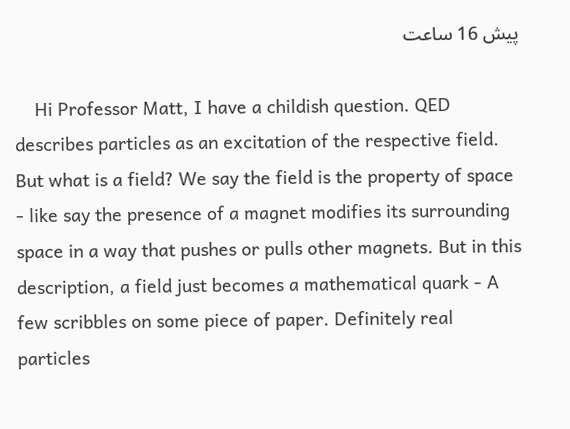پیش 16 ساعت

    Hi Professor Matt, I have a childish question. QED describes particles as an excitation of the respective field. But what is a field? We say the field is the property of space - like say the presence of a magnet modifies its surrounding space in a way that pushes or pulls other magnets. But in this description, a field just becomes a mathematical quark - A few scribbles on some piece of paper. Definitely real particles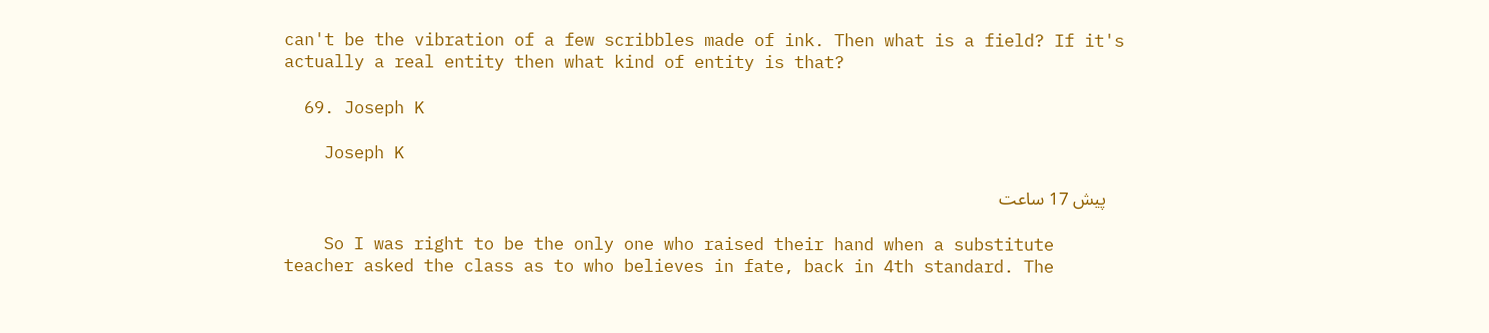can't be the vibration of a few scribbles made of ink. Then what is a field? If it's actually a real entity then what kind of entity is that?

  69. Joseph K

    Joseph K

    پیش 17 ساعت

    So I was right to be the only one who raised their hand when a substitute teacher asked the class as to who believes in fate, back in 4th standard. The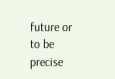future or to be precise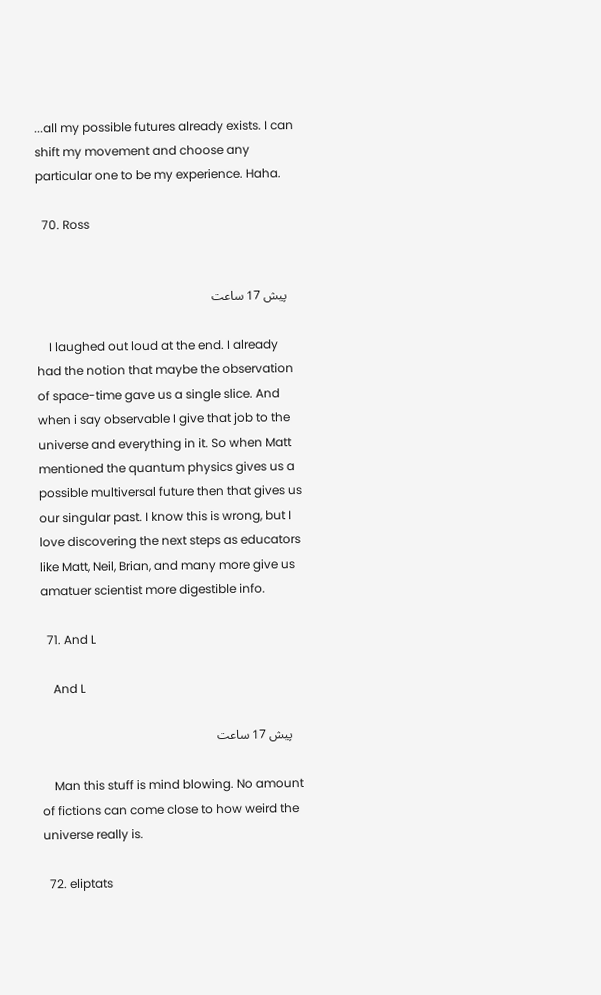...all my possible futures already exists. I can shift my movement and choose any particular one to be my experience. Haha.

  70. Ross


    پیش 17 ساعت

    I laughed out loud at the end. I already had the notion that maybe the observation of space-time gave us a single slice. And when i say observable I give that job to the universe and everything in it. So when Matt mentioned the quantum physics gives us a possible multiversal future then that gives us our singular past. I know this is wrong, but I love discovering the next steps as educators like Matt, Neil, Brian, and many more give us amatuer scientist more digestible info.

  71. And L

    And L

    پیش 17 ساعت

    Man this stuff is mind blowing. No amount of fictions can come close to how weird the universe really is.

  72. eliptats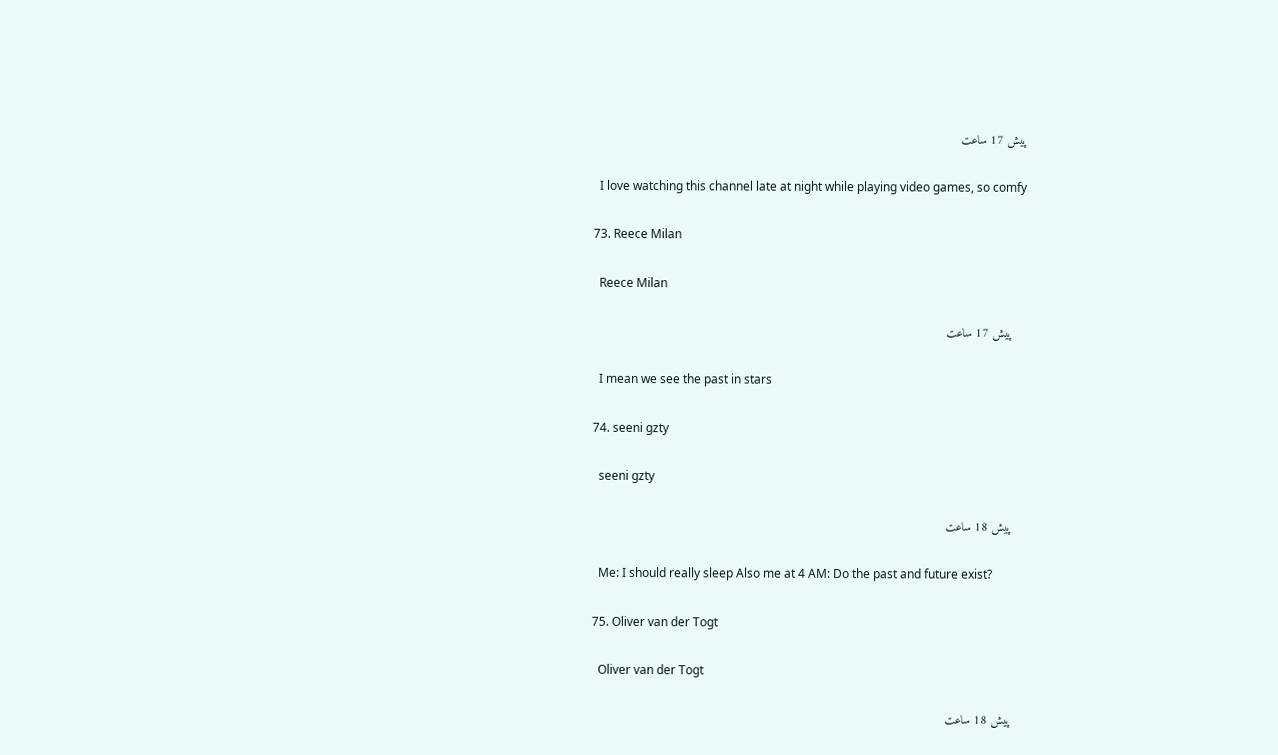پیش 17 ساعت

    I love watching this channel late at night while playing video games, so comfy

  73. Reece Milan

    Reece Milan

    پیش 17 ساعت

    I mean we see the past in stars

  74. seeni gzty

    seeni gzty

    پیش 18 ساعت

    Me: I should really sleep Also me at 4 AM: Do the past and future exist?

  75. Oliver van der Togt

    Oliver van der Togt

    پیش 18 ساعت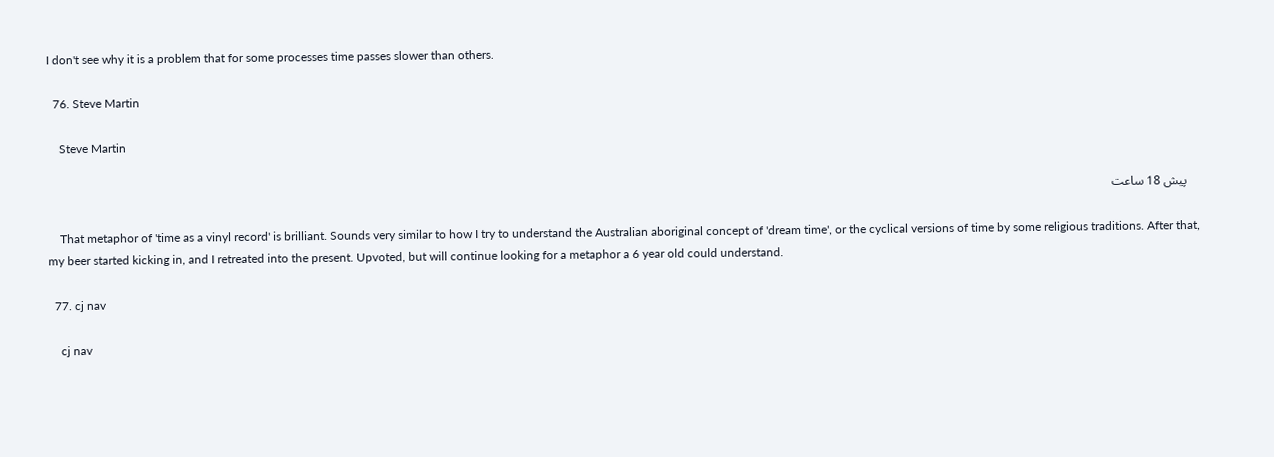I don't see why it is a problem that for some processes time passes slower than others.

  76. Steve Martin

    Steve Martin

    پیش 18 ساعت

    That metaphor of 'time as a vinyl record' is brilliant. Sounds very similar to how I try to understand the Australian aboriginal concept of 'dream time', or the cyclical versions of time by some religious traditions. After that, my beer started kicking in, and I retreated into the present. Upvoted, but will continue looking for a metaphor a 6 year old could understand.

  77. cj nav

    cj nav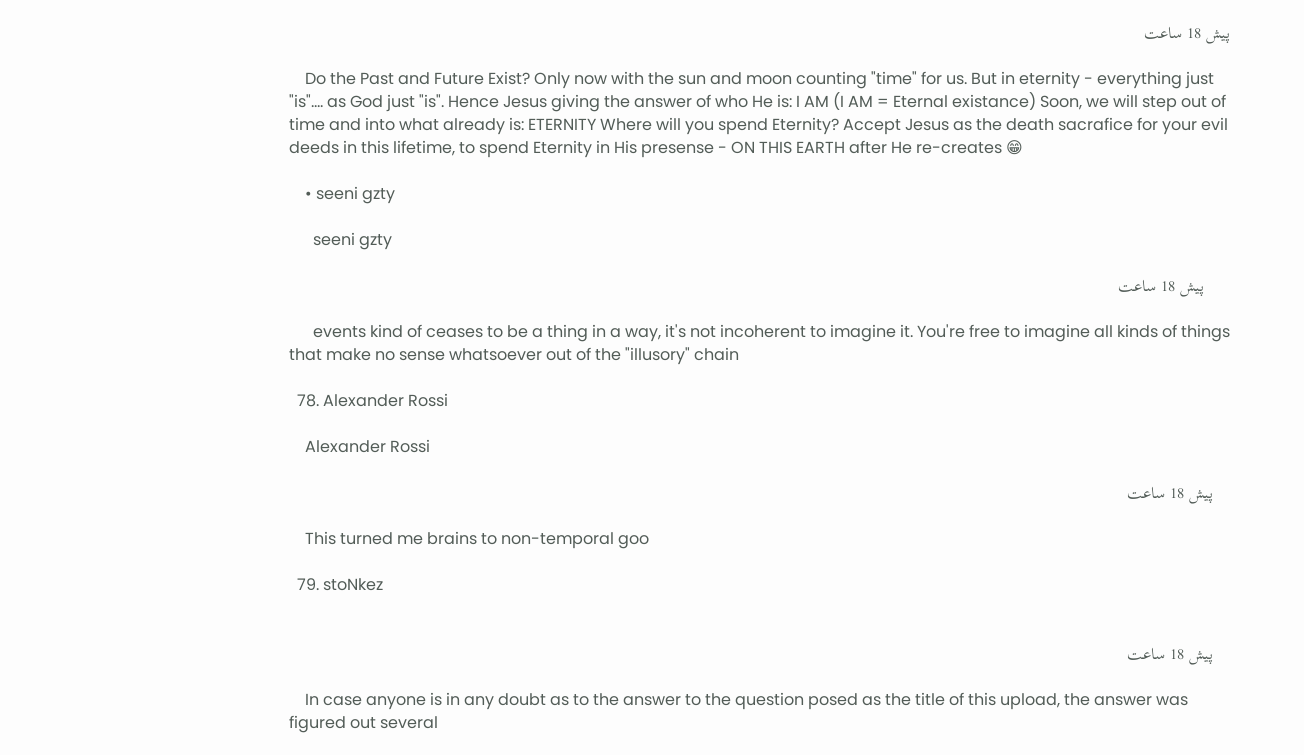پیش 18 ساعت

    Do the Past and Future Exist? Only now with the sun and moon counting "time" for us. But in eternity - everything just "is".... as God just "is". Hence Jesus giving the answer of who He is: I AM (I AM = Eternal existance) Soon, we will step out of time and into what already is: ETERNITY Where will you spend Eternity? Accept Jesus as the death sacrafice for your evil deeds in this lifetime, to spend Eternity in His presense - ON THIS EARTH after He re-creates 😁

    • seeni gzty

      seeni gzty

      پیش 18 ساعت

      events kind of ceases to be a thing in a way, it's not incoherent to imagine it. You're free to imagine all kinds of things that make no sense whatsoever out of the "illusory" chain

  78. Alexander Rossi

    Alexander Rossi

    پیش 18 ساعت

    This turned me brains to non-temporal goo

  79. stoNkez


    پیش 18 ساعت

    In case anyone is in any doubt as to the answer to the question posed as the title of this upload, the answer was figured out several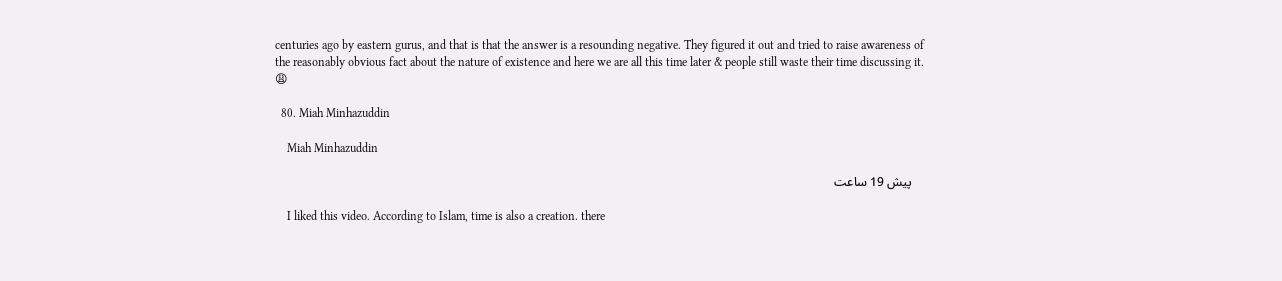centuries ago by eastern gurus, and that is that the answer is a resounding negative. They figured it out and tried to raise awareness of the reasonably obvious fact about the nature of existence and here we are all this time later & people still waste their time discussing it. 😩

  80. Miah Minhazuddin

    Miah Minhazuddin

    پیش 19 ساعت

    I liked this video. According to Islam, time is also a creation. there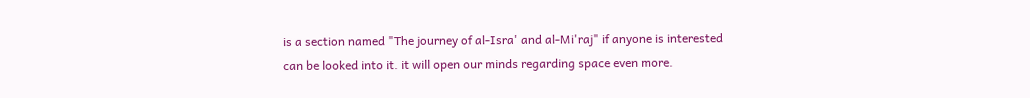is a section named "The journey of al-Isra' and al-Mi'raj" if anyone is interested can be looked into it. it will open our minds regarding space even more.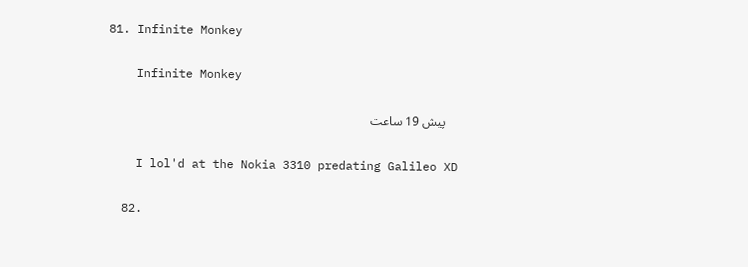81. Infinite Monkey

    Infinite Monkey

    پیش 19 ساعت

    I lol'd at the Nokia 3310 predating Galileo XD

  82.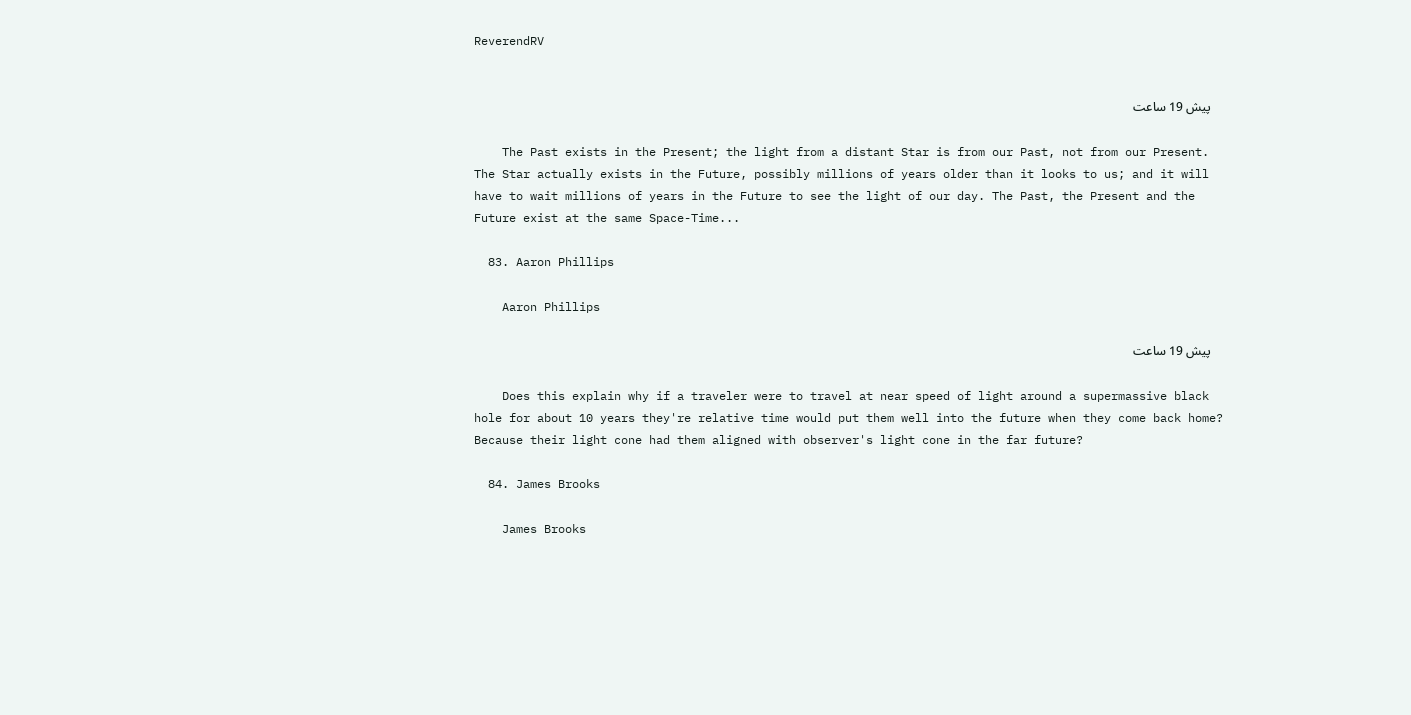ReverendRV


    پیش 19 ساعت

    The Past exists in the Present; the light from a distant Star is from our Past, not from our Present. The Star actually exists in the Future, possibly millions of years older than it looks to us; and it will have to wait millions of years in the Future to see the light of our day. The Past, the Present and the Future exist at the same Space-Time...

  83. Aaron Phillips

    Aaron Phillips

    پیش 19 ساعت

    Does this explain why if a traveler were to travel at near speed of light around a supermassive black hole for about 10 years they're relative time would put them well into the future when they come back home? Because their light cone had them aligned with observer's light cone in the far future?

  84. James Brooks

    James Brooks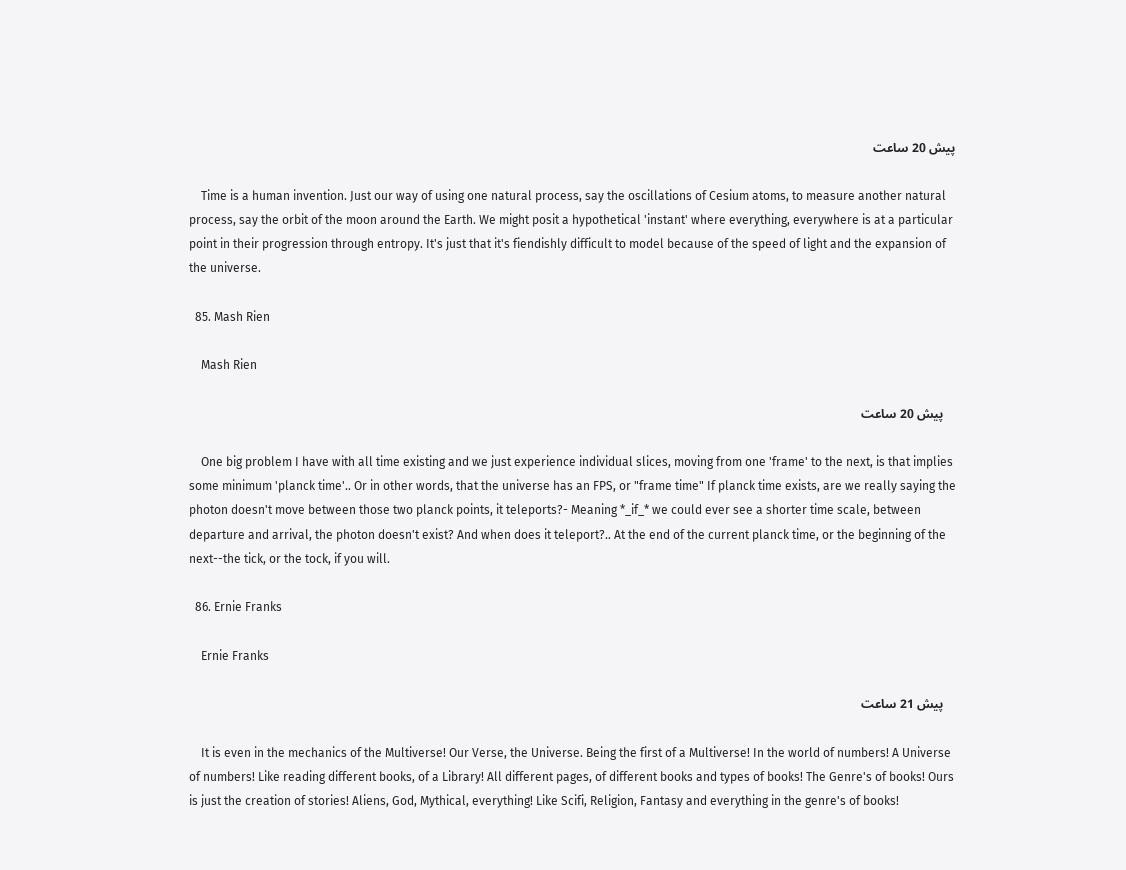پیش 20 ساعت

    Time is a human invention. Just our way of using one natural process, say the oscillations of Cesium atoms, to measure another natural process, say the orbit of the moon around the Earth. We might posit a hypothetical 'instant' where everything, everywhere is at a particular point in their progression through entropy. It's just that it's fiendishly difficult to model because of the speed of light and the expansion of the universe.

  85. Mash Rien

    Mash Rien

    پیش 20 ساعت

    One big problem I have with all time existing and we just experience individual slices, moving from one 'frame' to the next, is that implies some minimum 'planck time'.. Or in other words, that the universe has an FPS, or "frame time" If planck time exists, are we really saying the photon doesn't move between those two planck points, it teleports?- Meaning *_if_* we could ever see a shorter time scale, between departure and arrival, the photon doesn't exist? And when does it teleport?.. At the end of the current planck time, or the beginning of the next--the tick, or the tock, if you will.

  86. Ernie Franks

    Ernie Franks

    پیش 21 ساعت

    It is even in the mechanics of the Multiverse! Our Verse, the Universe. Being the first of a Multiverse! In the world of numbers! A Universe of numbers! Like reading different books, of a Library! All different pages, of different books and types of books! The Genre's of books! Ours is just the creation of stories! Aliens, God, Mythical, everything! Like Scifi, Religion, Fantasy and everything in the genre's of books!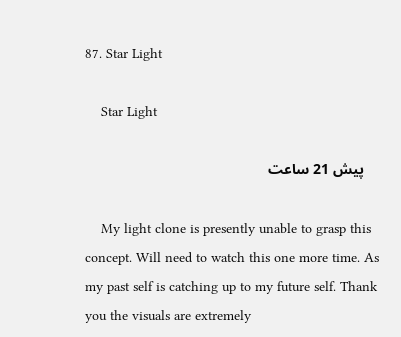87. Star Light

    Star Light

    پیش 21 ساعت

    My light clone is presently unable to grasp this concept. Will need to watch this one more time. As my past self is catching up to my future self. Thank you the visuals are extremely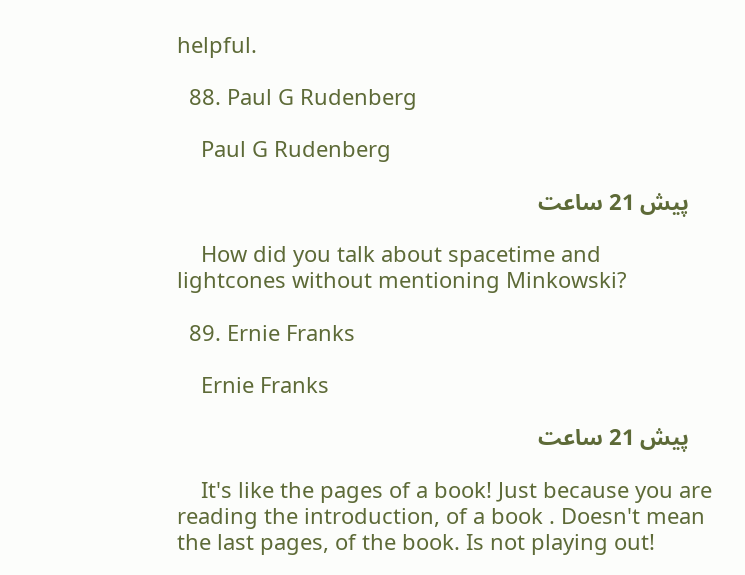helpful.

  88. Paul G Rudenberg

    Paul G Rudenberg

    پیش 21 ساعت

    How did you talk about spacetime and lightcones without mentioning Minkowski?

  89. Ernie Franks

    Ernie Franks

    پیش 21 ساعت

    It's like the pages of a book! Just because you are reading the introduction, of a book . Doesn't mean the last pages, of the book. Is not playing out!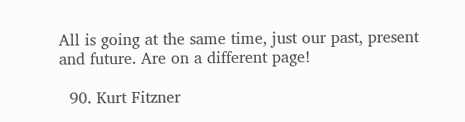All is going at the same time, just our past, present and future. Are on a different page!

  90. Kurt Fitzner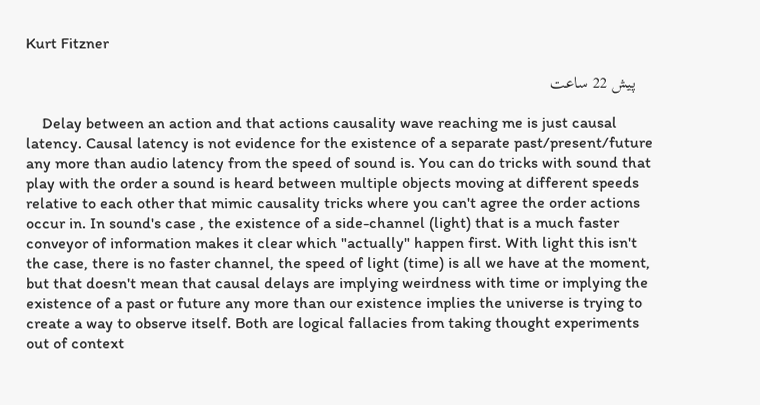Kurt Fitzner

    پیش 22 ساعت

    Delay between an action and that actions causality wave reaching me is just causal latency. Causal latency is not evidence for the existence of a separate past/present/future any more than audio latency from the speed of sound is. You can do tricks with sound that play with the order a sound is heard between multiple objects moving at different speeds relative to each other that mimic causality tricks where you can't agree the order actions occur in. In sound's case , the existence of a side-channel (light) that is a much faster conveyor of information makes it clear which "actually" happen first. With light this isn't the case, there is no faster channel, the speed of light (time) is all we have at the moment, but that doesn't mean that causal delays are implying weirdness with time or implying the existence of a past or future any more than our existence implies the universe is trying to create a way to observe itself. Both are logical fallacies from taking thought experiments out of context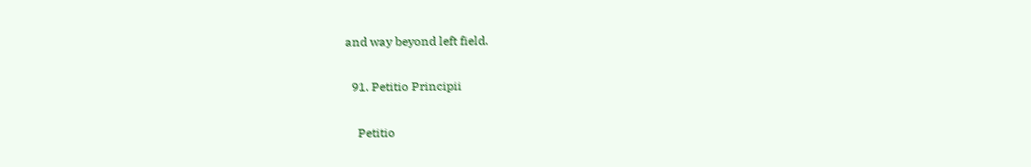and way beyond left field.

  91. Petitio Principii

    Petitio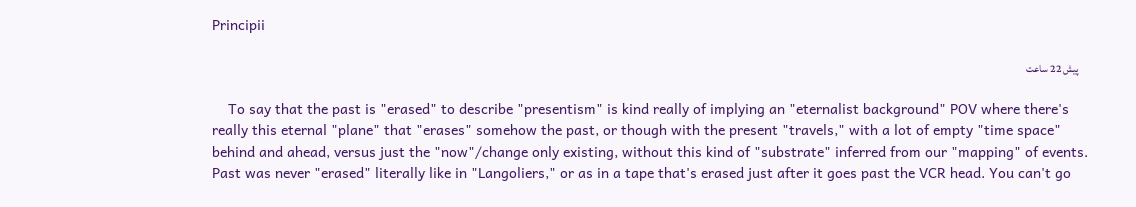Principii

    پیش 22 ساعت

    To say that the past is "erased" to describe "presentism" is kind really of implying an "eternalist background" POV where there's really this eternal "plane" that "erases" somehow the past, or though with the present "travels," with a lot of empty "time space" behind and ahead, versus just the "now"/change only existing, without this kind of "substrate" inferred from our "mapping" of events. Past was never "erased" literally like in "Langoliers," or as in a tape that's erased just after it goes past the VCR head. You can't go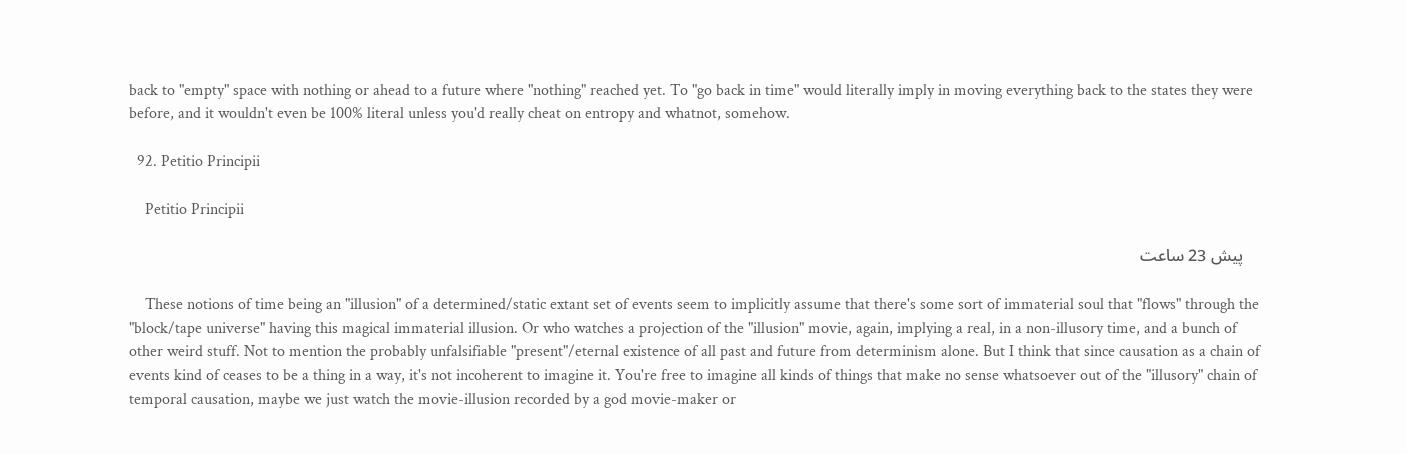back to "empty" space with nothing or ahead to a future where "nothing" reached yet. To "go back in time" would literally imply in moving everything back to the states they were before, and it wouldn't even be 100% literal unless you'd really cheat on entropy and whatnot, somehow.

  92. Petitio Principii

    Petitio Principii

    پیش 23 ساعت

    These notions of time being an "illusion" of a determined/static extant set of events seem to implicitly assume that there's some sort of immaterial soul that "flows" through the "block/tape universe" having this magical immaterial illusion. Or who watches a projection of the "illusion" movie, again, implying a real, in a non-illusory time, and a bunch of other weird stuff. Not to mention the probably unfalsifiable "present"/eternal existence of all past and future from determinism alone. But I think that since causation as a chain of events kind of ceases to be a thing in a way, it's not incoherent to imagine it. You're free to imagine all kinds of things that make no sense whatsoever out of the "illusory" chain of temporal causation, maybe we just watch the movie-illusion recorded by a god movie-maker or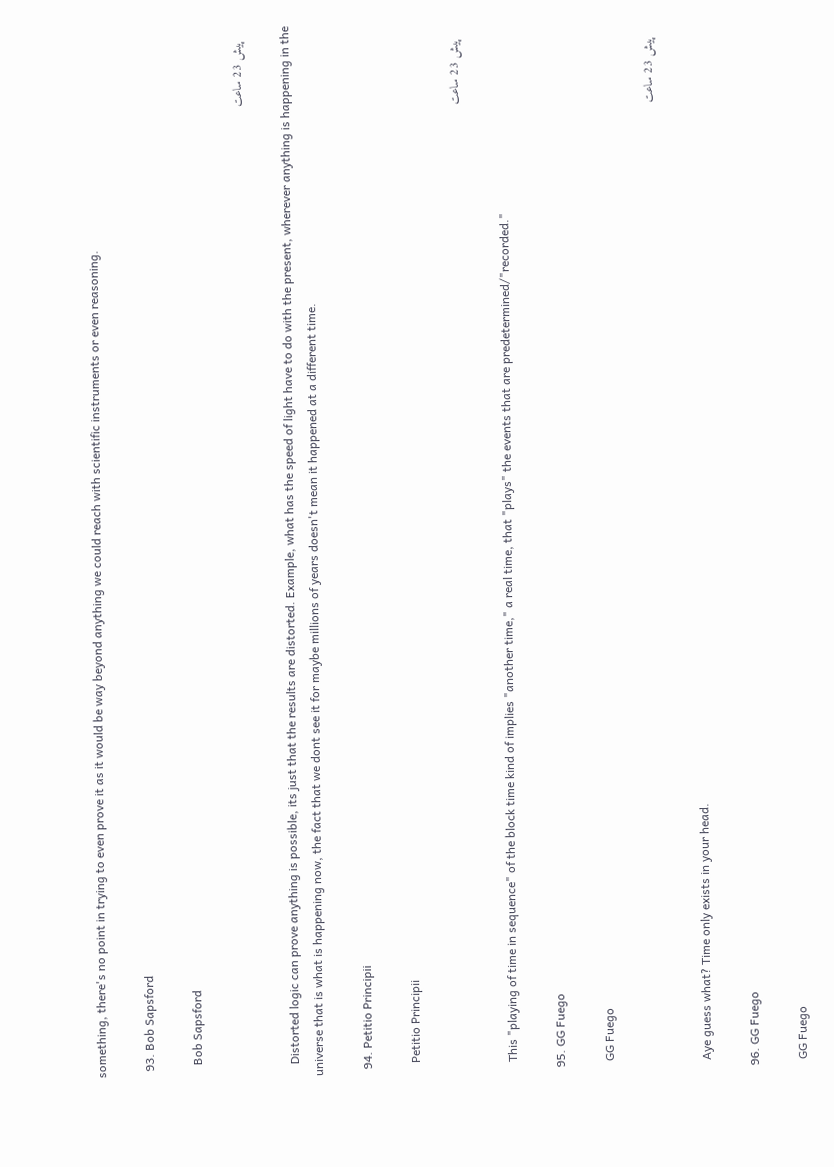something, there's no point in trying to even prove it as it would be way beyond anything we could reach with scientific instruments or even reasoning.

  93. Bob Sapsford

    Bob Sapsford

    پیش 23 ساعت

    Distorted logic can prove anything is possible, its just that the results are distorted. Example, what has the speed of light have to do with the present, wherever anything is happening in the universe that is what is happening now, the fact that we dont see it for maybe millions of years doesn't mean it happened at a different time.

  94. Petitio Principii

    Petitio Principii

    پیش 23 ساعت

    This "playing of time in sequence" of the block time kind of implies "another time," a real time, that "plays" the events that are predetermined/"recorded."

  95. GG Fuego

    GG Fuego

    پیش 23 ساعت

    Aye guess what? Time only exists in your head.

  96. GG Fuego

    GG Fuego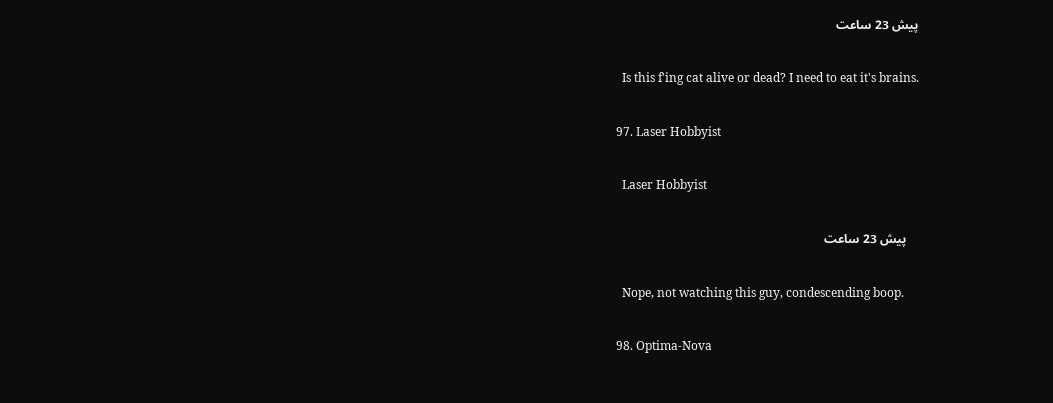پیش 23 ساعت

    Is this f'ing cat alive or dead? I need to eat it's brains.

  97. Laser Hobbyist

    Laser Hobbyist

    پیش 23 ساعت

    Nope, not watching this guy, condescending boop.

  98. Optima-Nova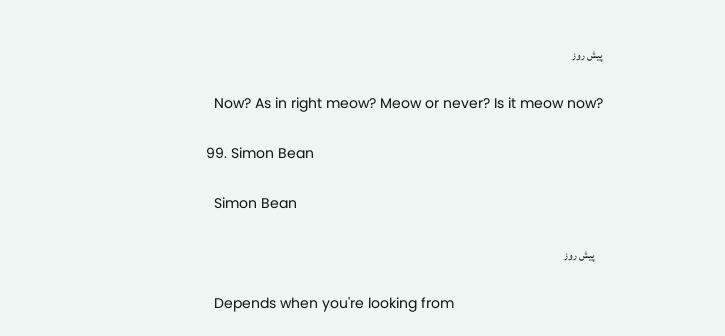پیش روز

    Now? As in right meow? Meow or never? Is it meow now?

  99. Simon Bean

    Simon Bean

    پیش روز

    Depends when you're looking from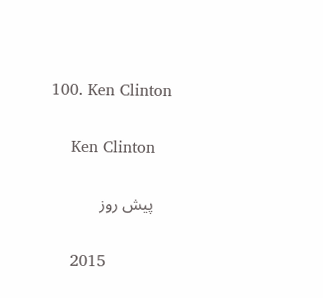100. Ken Clinton

    Ken Clinton

    پیش روز

    2015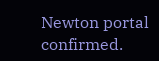Newton portal confirmed.